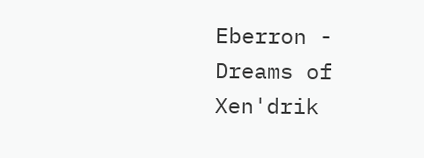Eberron - Dreams of Xen'drik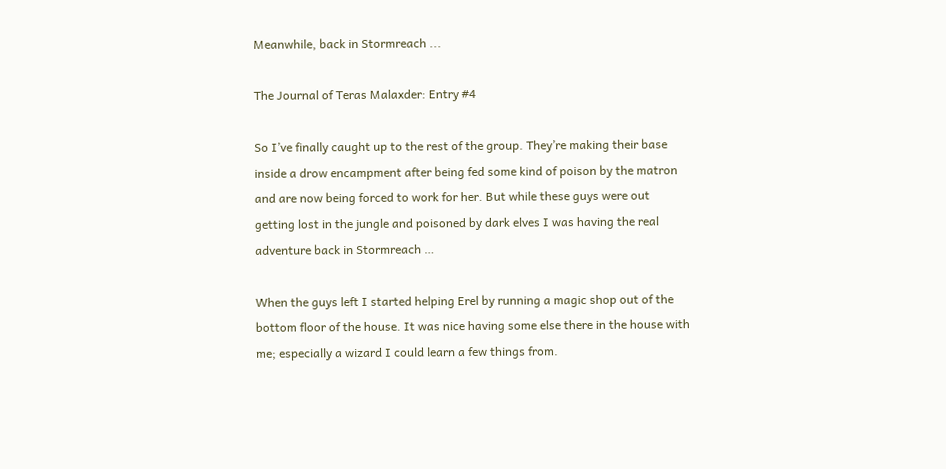Meanwhile, back in Stormreach ...

The Journal of Teras Malaxder: Entry #4

So I’ve finally caught up to the rest of the group. They’re making their base inside a drow encampment after being fed some kind of poison by the matron and are now being forced to work for her. But while these guys were out getting lost in the jungle and poisoned by dark elves I was having the real adventure back in Stormreach …

When the guys left I started helping Erel by running a magic shop out of the bottom floor of the house. It was nice having some else there in the house with me; especially a wizard I could learn a few things from.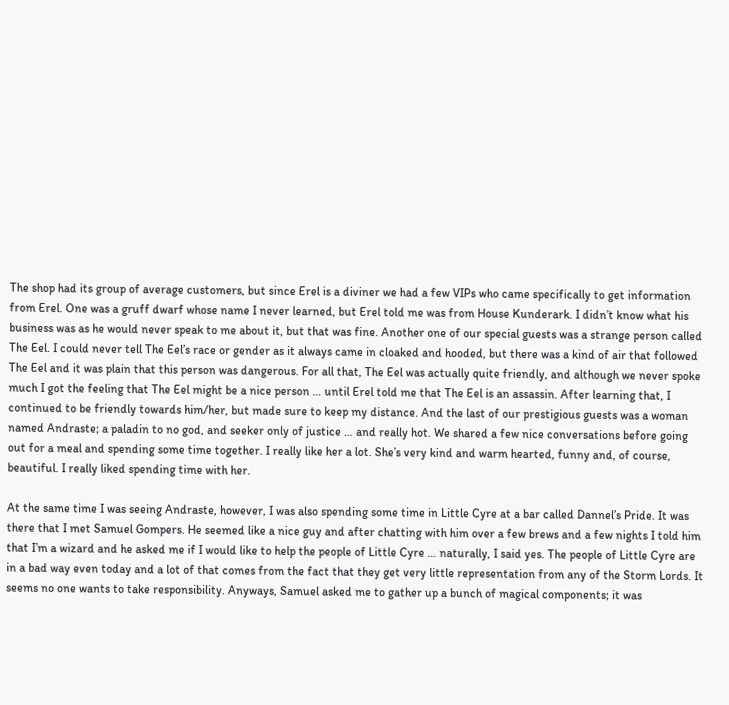The shop had its group of average customers, but since Erel is a diviner we had a few VIPs who came specifically to get information from Erel. One was a gruff dwarf whose name I never learned, but Erel told me was from House Kunderark. I didn’t know what his business was as he would never speak to me about it, but that was fine. Another one of our special guests was a strange person called The Eel. I could never tell The Eel’s race or gender as it always came in cloaked and hooded, but there was a kind of air that followed The Eel and it was plain that this person was dangerous. For all that, The Eel was actually quite friendly, and although we never spoke much I got the feeling that The Eel might be a nice person … until Erel told me that The Eel is an assassin. After learning that, I continued to be friendly towards him/her, but made sure to keep my distance. And the last of our prestigious guests was a woman named Andraste; a paladin to no god, and seeker only of justice … and really hot. We shared a few nice conversations before going out for a meal and spending some time together. I really like her a lot. She’s very kind and warm hearted, funny and, of course, beautiful. I really liked spending time with her.

At the same time I was seeing Andraste, however, I was also spending some time in Little Cyre at a bar called Dannel’s Pride. It was there that I met Samuel Gompers. He seemed like a nice guy and after chatting with him over a few brews and a few nights I told him that I’m a wizard and he asked me if I would like to help the people of Little Cyre … naturally, I said yes. The people of Little Cyre are in a bad way even today and a lot of that comes from the fact that they get very little representation from any of the Storm Lords. It seems no one wants to take responsibility. Anyways, Samuel asked me to gather up a bunch of magical components; it was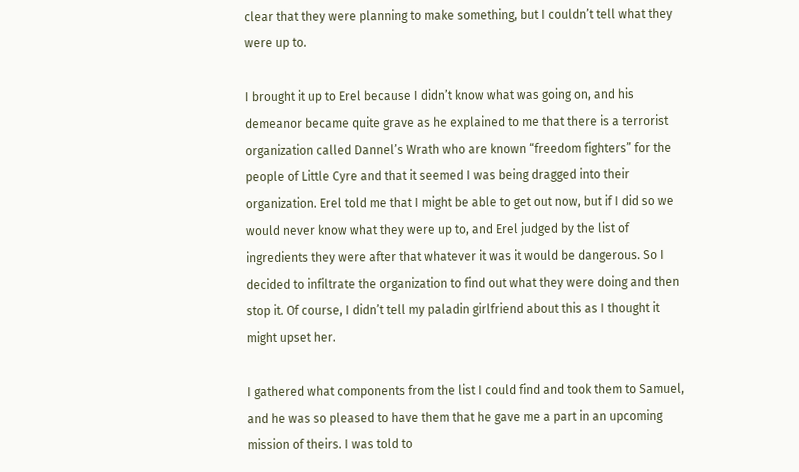clear that they were planning to make something, but I couldn’t tell what they were up to.

I brought it up to Erel because I didn’t know what was going on, and his demeanor became quite grave as he explained to me that there is a terrorist organization called Dannel’s Wrath who are known “freedom fighters” for the people of Little Cyre and that it seemed I was being dragged into their organization. Erel told me that I might be able to get out now, but if I did so we would never know what they were up to, and Erel judged by the list of ingredients they were after that whatever it was it would be dangerous. So I decided to infiltrate the organization to find out what they were doing and then stop it. Of course, I didn’t tell my paladin girlfriend about this as I thought it might upset her.

I gathered what components from the list I could find and took them to Samuel, and he was so pleased to have them that he gave me a part in an upcoming mission of theirs. I was told to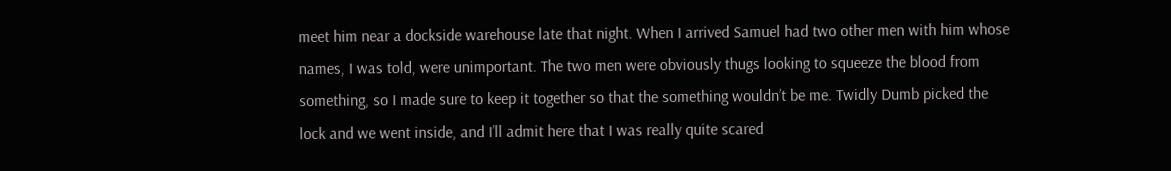meet him near a dockside warehouse late that night. When I arrived Samuel had two other men with him whose names, I was told, were unimportant. The two men were obviously thugs looking to squeeze the blood from something, so I made sure to keep it together so that the something wouldn’t be me. Twidly Dumb picked the lock and we went inside, and I’ll admit here that I was really quite scared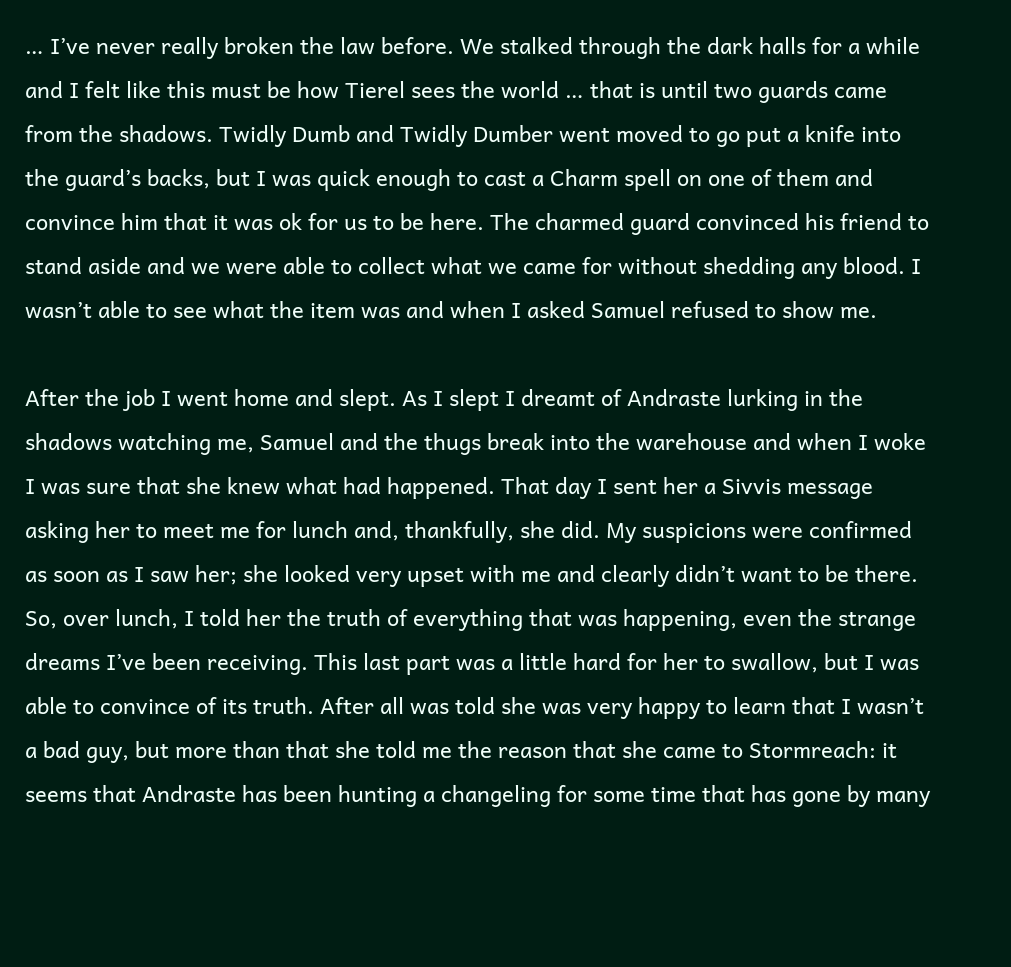… I’ve never really broken the law before. We stalked through the dark halls for a while and I felt like this must be how Tierel sees the world … that is until two guards came from the shadows. Twidly Dumb and Twidly Dumber went moved to go put a knife into the guard’s backs, but I was quick enough to cast a Charm spell on one of them and convince him that it was ok for us to be here. The charmed guard convinced his friend to stand aside and we were able to collect what we came for without shedding any blood. I wasn’t able to see what the item was and when I asked Samuel refused to show me.

After the job I went home and slept. As I slept I dreamt of Andraste lurking in the shadows watching me, Samuel and the thugs break into the warehouse and when I woke I was sure that she knew what had happened. That day I sent her a Sivvis message asking her to meet me for lunch and, thankfully, she did. My suspicions were confirmed as soon as I saw her; she looked very upset with me and clearly didn’t want to be there. So, over lunch, I told her the truth of everything that was happening, even the strange dreams I’ve been receiving. This last part was a little hard for her to swallow, but I was able to convince of its truth. After all was told she was very happy to learn that I wasn’t a bad guy, but more than that she told me the reason that she came to Stormreach: it seems that Andraste has been hunting a changeling for some time that has gone by many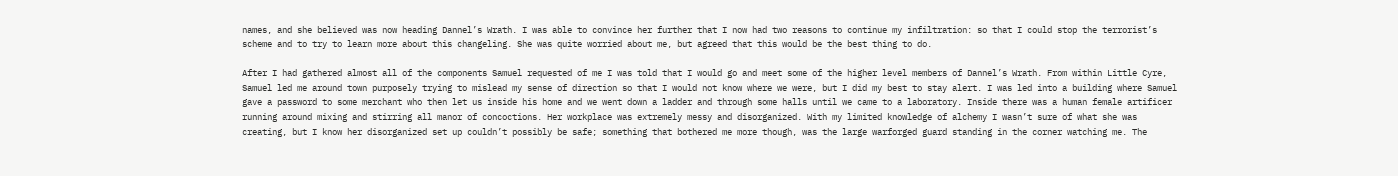names, and she believed was now heading Dannel’s Wrath. I was able to convince her further that I now had two reasons to continue my infiltration: so that I could stop the terrorist’s scheme and to try to learn more about this changeling. She was quite worried about me, but agreed that this would be the best thing to do.

After I had gathered almost all of the components Samuel requested of me I was told that I would go and meet some of the higher level members of Dannel’s Wrath. From within Little Cyre, Samuel led me around town purposely trying to mislead my sense of direction so that I would not know where we were, but I did my best to stay alert. I was led into a building where Samuel gave a password to some merchant who then let us inside his home and we went down a ladder and through some halls until we came to a laboratory. Inside there was a human female artificer running around mixing and stirring all manor of concoctions. Her workplace was extremely messy and disorganized. With my limited knowledge of alchemy I wasn’t sure of what she was creating, but I know her disorganized set up couldn’t possibly be safe; something that bothered me more though, was the large warforged guard standing in the corner watching me. The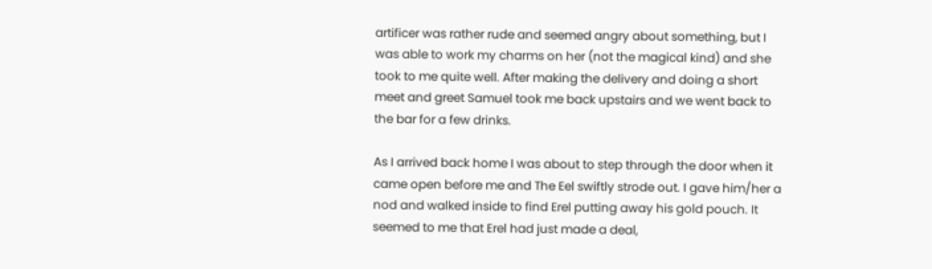artificer was rather rude and seemed angry about something, but I was able to work my charms on her (not the magical kind) and she took to me quite well. After making the delivery and doing a short meet and greet Samuel took me back upstairs and we went back to the bar for a few drinks.

As I arrived back home I was about to step through the door when it came open before me and The Eel swiftly strode out. I gave him/her a nod and walked inside to find Erel putting away his gold pouch. It seemed to me that Erel had just made a deal,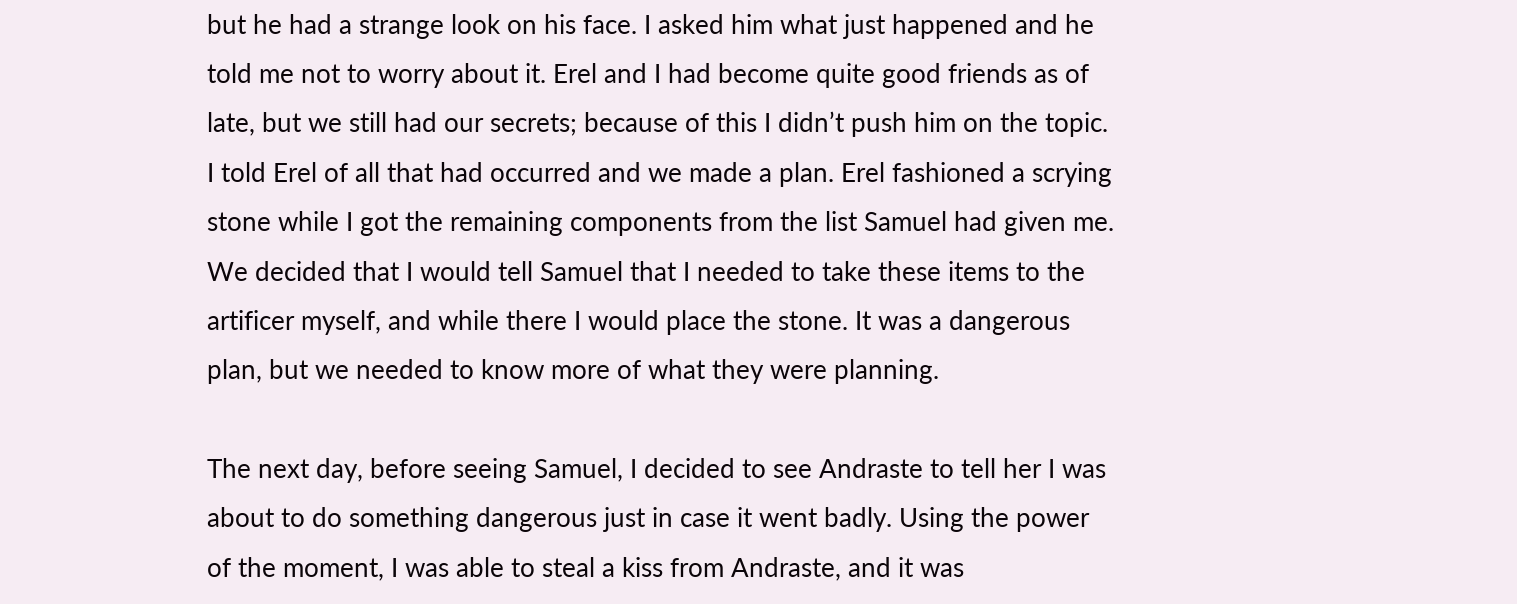but he had a strange look on his face. I asked him what just happened and he told me not to worry about it. Erel and I had become quite good friends as of late, but we still had our secrets; because of this I didn’t push him on the topic. I told Erel of all that had occurred and we made a plan. Erel fashioned a scrying stone while I got the remaining components from the list Samuel had given me. We decided that I would tell Samuel that I needed to take these items to the artificer myself, and while there I would place the stone. It was a dangerous plan, but we needed to know more of what they were planning.

The next day, before seeing Samuel, I decided to see Andraste to tell her I was about to do something dangerous just in case it went badly. Using the power of the moment, I was able to steal a kiss from Andraste, and it was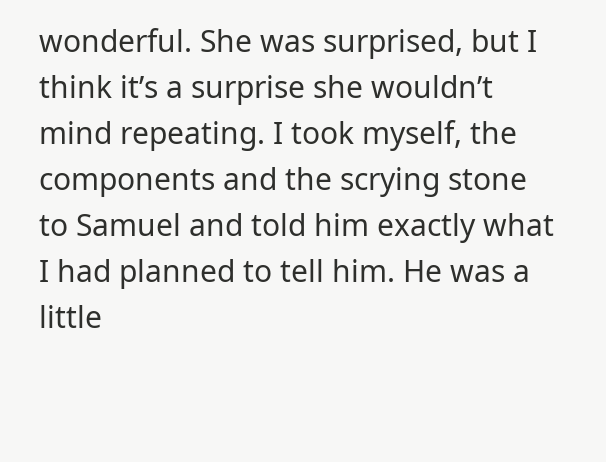wonderful. She was surprised, but I think it’s a surprise she wouldn’t mind repeating. I took myself, the components and the scrying stone to Samuel and told him exactly what I had planned to tell him. He was a little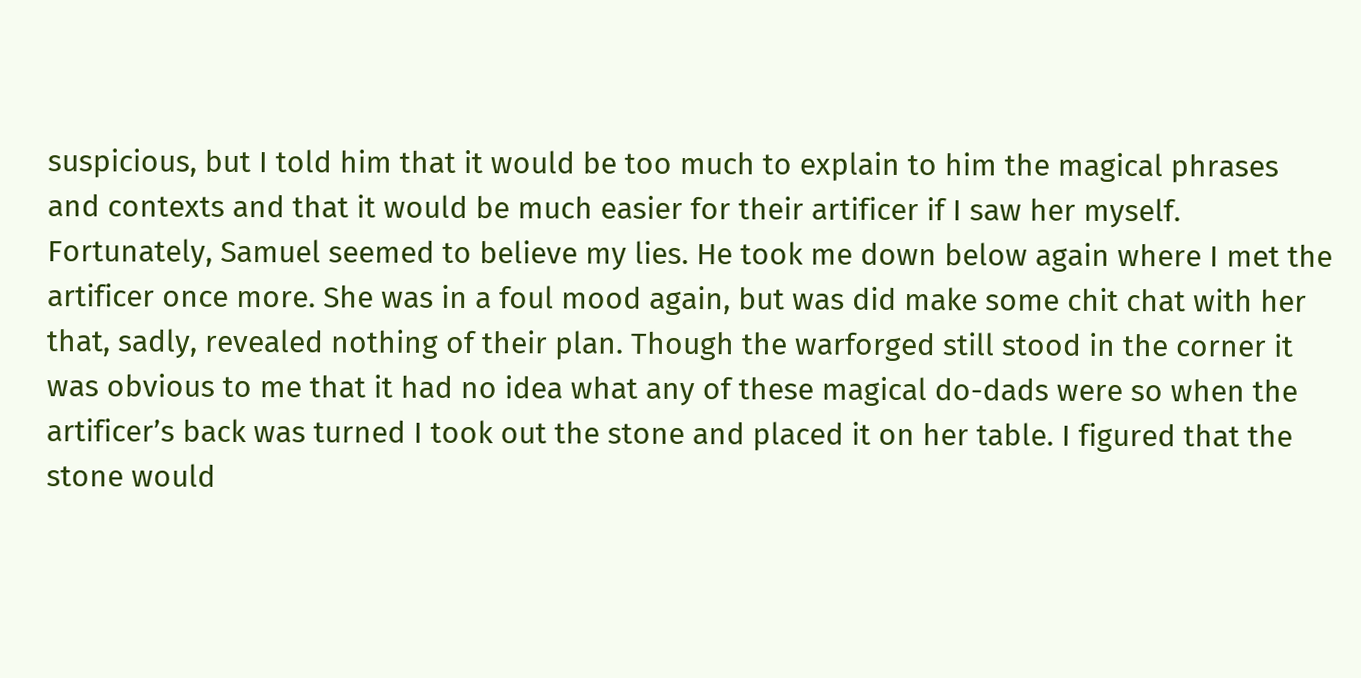suspicious, but I told him that it would be too much to explain to him the magical phrases and contexts and that it would be much easier for their artificer if I saw her myself. Fortunately, Samuel seemed to believe my lies. He took me down below again where I met the artificer once more. She was in a foul mood again, but was did make some chit chat with her that, sadly, revealed nothing of their plan. Though the warforged still stood in the corner it was obvious to me that it had no idea what any of these magical do-dads were so when the artificer’s back was turned I took out the stone and placed it on her table. I figured that the stone would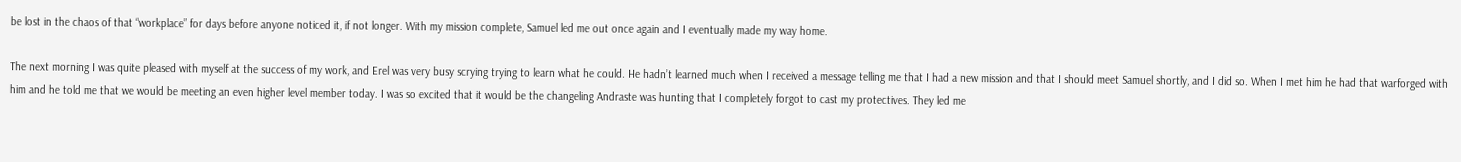be lost in the chaos of that “workplace” for days before anyone noticed it, if not longer. With my mission complete, Samuel led me out once again and I eventually made my way home.

The next morning I was quite pleased with myself at the success of my work, and Erel was very busy scrying trying to learn what he could. He hadn’t learned much when I received a message telling me that I had a new mission and that I should meet Samuel shortly, and I did so. When I met him he had that warforged with him and he told me that we would be meeting an even higher level member today. I was so excited that it would be the changeling Andraste was hunting that I completely forgot to cast my protectives. They led me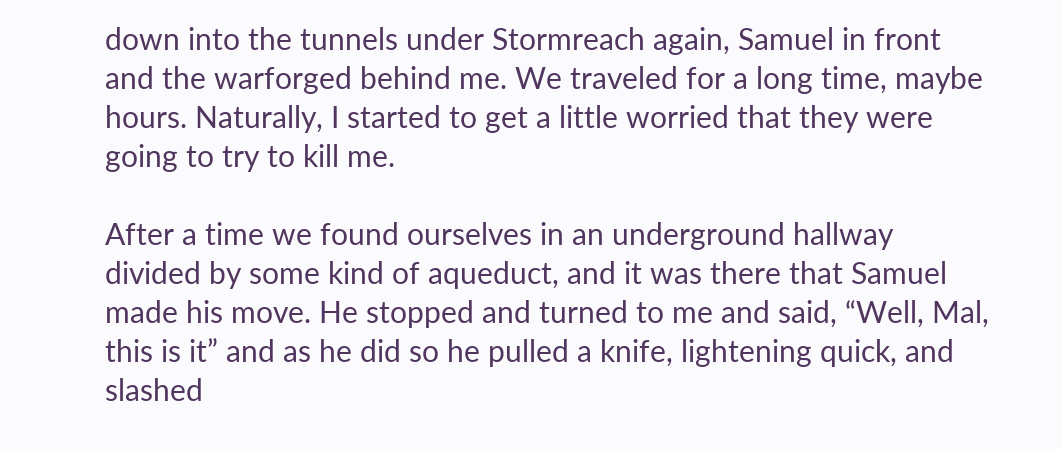down into the tunnels under Stormreach again, Samuel in front and the warforged behind me. We traveled for a long time, maybe hours. Naturally, I started to get a little worried that they were going to try to kill me.

After a time we found ourselves in an underground hallway divided by some kind of aqueduct, and it was there that Samuel made his move. He stopped and turned to me and said, “Well, Mal, this is it” and as he did so he pulled a knife, lightening quick, and slashed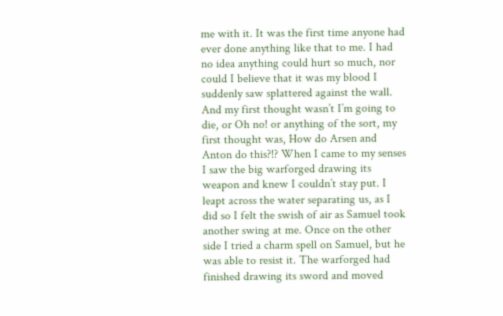me with it. It was the first time anyone had ever done anything like that to me. I had no idea anything could hurt so much, nor could I believe that it was my blood I suddenly saw splattered against the wall. And my first thought wasn’t I’m going to die, or Oh no! or anything of the sort, my first thought was, How do Arsen and Anton do this?!? When I came to my senses I saw the big warforged drawing its weapon and knew I couldn’t stay put. I leapt across the water separating us, as I did so I felt the swish of air as Samuel took another swing at me. Once on the other side I tried a charm spell on Samuel, but he was able to resist it. The warforged had finished drawing its sword and moved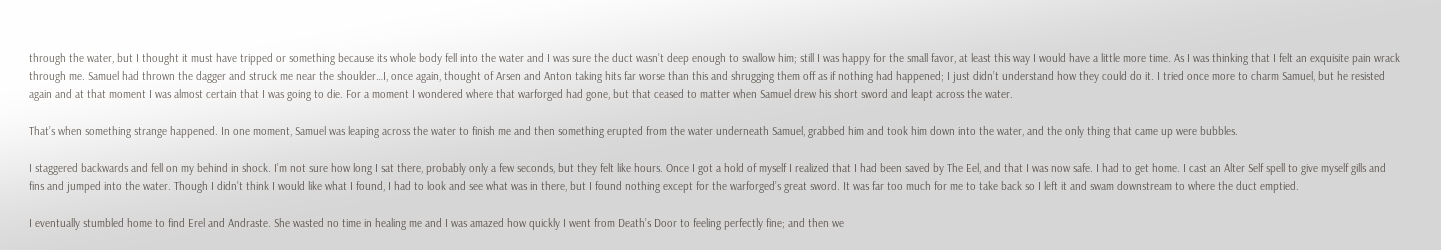through the water, but I thought it must have tripped or something because its whole body fell into the water and I was sure the duct wasn’t deep enough to swallow him; still I was happy for the small favor, at least this way I would have a little more time. As I was thinking that I felt an exquisite pain wrack through me. Samuel had thrown the dagger and struck me near the shoulder…I, once again, thought of Arsen and Anton taking hits far worse than this and shrugging them off as if nothing had happened; I just didn’t understand how they could do it. I tried once more to charm Samuel, but he resisted again and at that moment I was almost certain that I was going to die. For a moment I wondered where that warforged had gone, but that ceased to matter when Samuel drew his short sword and leapt across the water.

That’s when something strange happened. In one moment, Samuel was leaping across the water to finish me and then something erupted from the water underneath Samuel, grabbed him and took him down into the water, and the only thing that came up were bubbles.

I staggered backwards and fell on my behind in shock. I’m not sure how long I sat there, probably only a few seconds, but they felt like hours. Once I got a hold of myself I realized that I had been saved by The Eel, and that I was now safe. I had to get home. I cast an Alter Self spell to give myself gills and fins and jumped into the water. Though I didn’t think I would like what I found, I had to look and see what was in there, but I found nothing except for the warforged’s great sword. It was far too much for me to take back so I left it and swam downstream to where the duct emptied.

I eventually stumbled home to find Erel and Andraste. She wasted no time in healing me and I was amazed how quickly I went from Death’s Door to feeling perfectly fine; and then we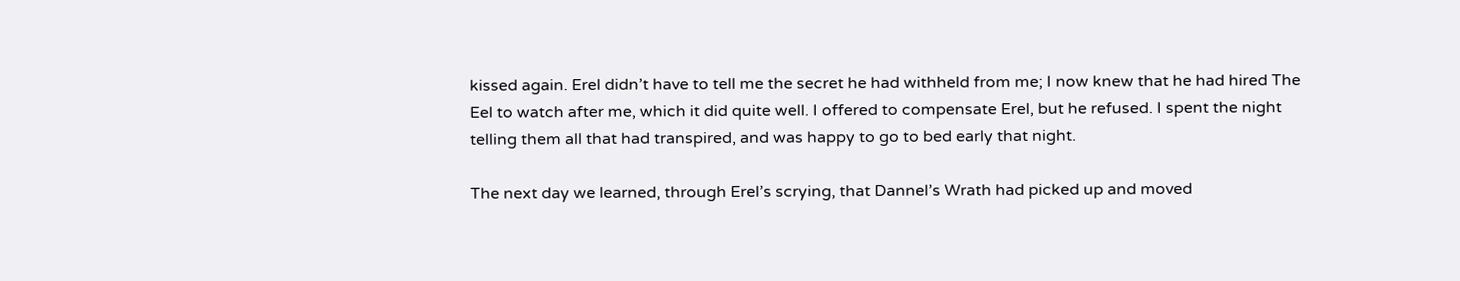kissed again. Erel didn’t have to tell me the secret he had withheld from me; I now knew that he had hired The Eel to watch after me, which it did quite well. I offered to compensate Erel, but he refused. I spent the night telling them all that had transpired, and was happy to go to bed early that night.

The next day we learned, through Erel’s scrying, that Dannel’s Wrath had picked up and moved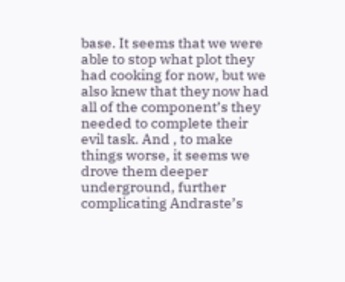base. It seems that we were able to stop what plot they had cooking for now, but we also knew that they now had all of the component’s they needed to complete their evil task. And , to make things worse, it seems we drove them deeper underground, further complicating Andraste’s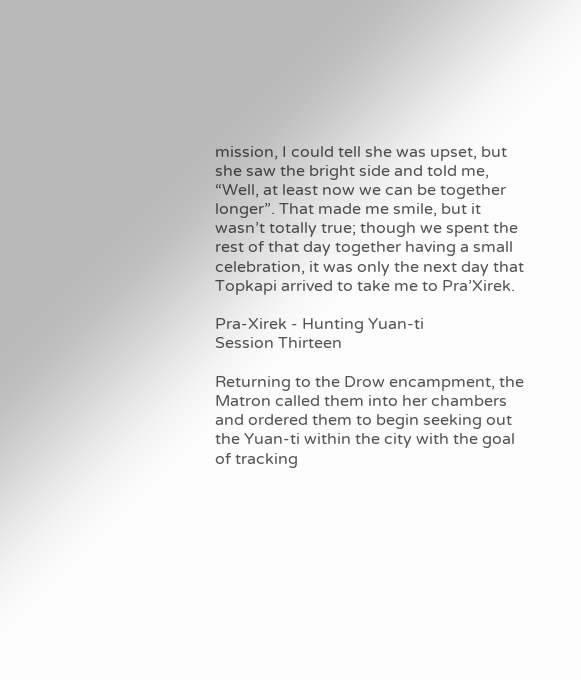mission, I could tell she was upset, but she saw the bright side and told me, “Well, at least now we can be together longer”. That made me smile, but it wasn’t totally true; though we spent the rest of that day together having a small celebration, it was only the next day that Topkapi arrived to take me to Pra’Xirek.

Pra-Xirek - Hunting Yuan-ti
Session Thirteen

Returning to the Drow encampment, the Matron called them into her chambers and ordered them to begin seeking out the Yuan-ti within the city with the goal of tracking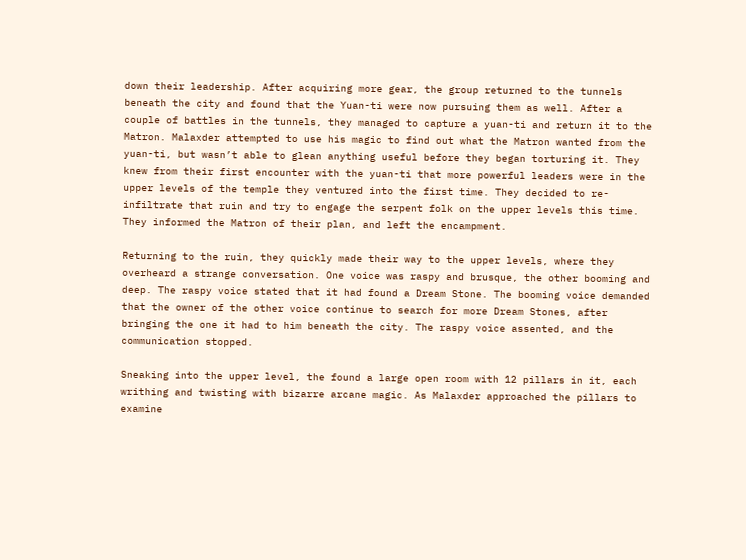down their leadership. After acquiring more gear, the group returned to the tunnels beneath the city and found that the Yuan-ti were now pursuing them as well. After a couple of battles in the tunnels, they managed to capture a yuan-ti and return it to the Matron. Malaxder attempted to use his magic to find out what the Matron wanted from the yuan-ti, but wasn’t able to glean anything useful before they began torturing it. They knew from their first encounter with the yuan-ti that more powerful leaders were in the upper levels of the temple they ventured into the first time. They decided to re-infiltrate that ruin and try to engage the serpent folk on the upper levels this time. They informed the Matron of their plan, and left the encampment.

Returning to the ruin, they quickly made their way to the upper levels, where they overheard a strange conversation. One voice was raspy and brusque, the other booming and deep. The raspy voice stated that it had found a Dream Stone. The booming voice demanded that the owner of the other voice continue to search for more Dream Stones, after bringing the one it had to him beneath the city. The raspy voice assented, and the communication stopped.

Sneaking into the upper level, the found a large open room with 12 pillars in it, each writhing and twisting with bizarre arcane magic. As Malaxder approached the pillars to examine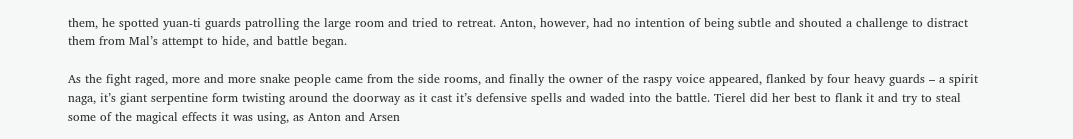them, he spotted yuan-ti guards patrolling the large room and tried to retreat. Anton, however, had no intention of being subtle and shouted a challenge to distract them from Mal’s attempt to hide, and battle began.

As the fight raged, more and more snake people came from the side rooms, and finally the owner of the raspy voice appeared, flanked by four heavy guards – a spirit naga, it’s giant serpentine form twisting around the doorway as it cast it’s defensive spells and waded into the battle. Tierel did her best to flank it and try to steal some of the magical effects it was using, as Anton and Arsen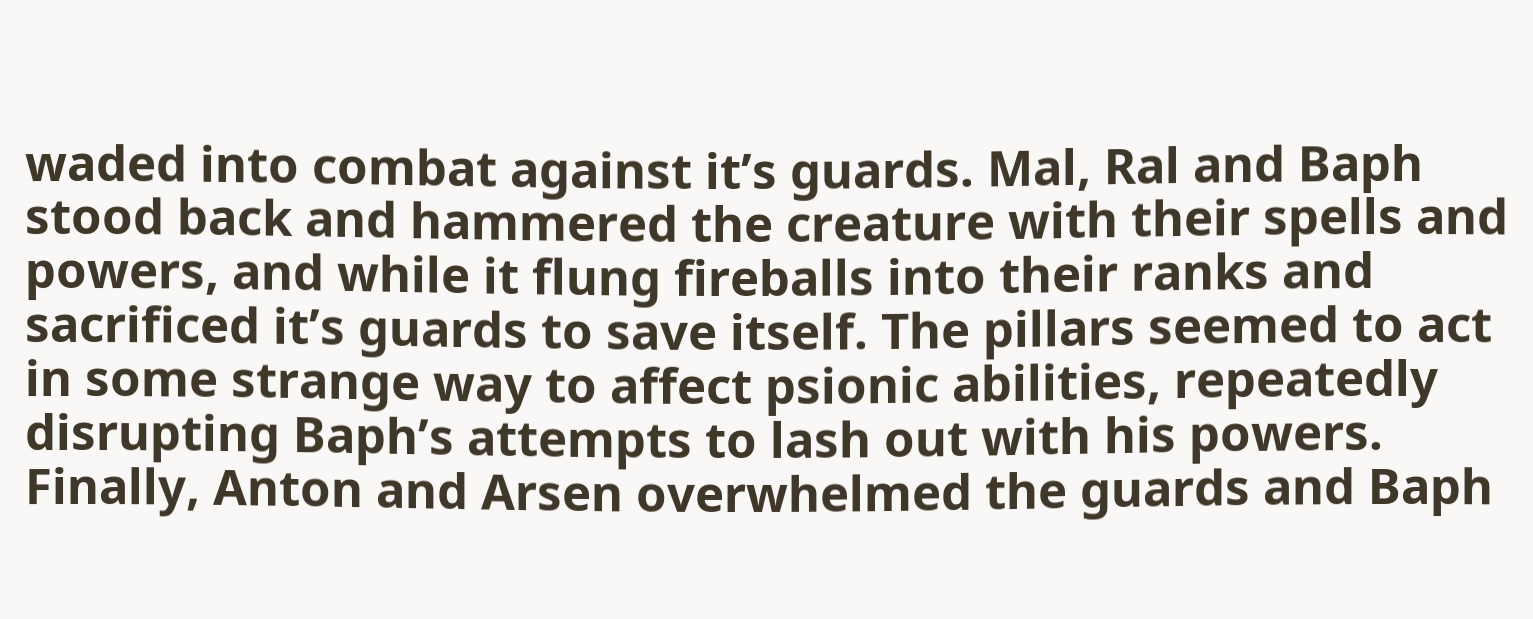waded into combat against it’s guards. Mal, Ral and Baph stood back and hammered the creature with their spells and powers, and while it flung fireballs into their ranks and sacrificed it’s guards to save itself. The pillars seemed to act in some strange way to affect psionic abilities, repeatedly disrupting Baph’s attempts to lash out with his powers. Finally, Anton and Arsen overwhelmed the guards and Baph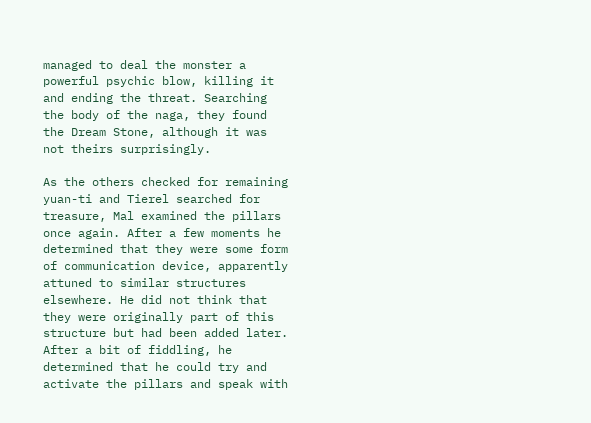managed to deal the monster a powerful psychic blow, killing it and ending the threat. Searching the body of the naga, they found the Dream Stone, although it was not theirs surprisingly.

As the others checked for remaining yuan-ti and Tierel searched for treasure, Mal examined the pillars once again. After a few moments he determined that they were some form of communication device, apparently attuned to similar structures elsewhere. He did not think that they were originally part of this structure but had been added later. After a bit of fiddling, he determined that he could try and activate the pillars and speak with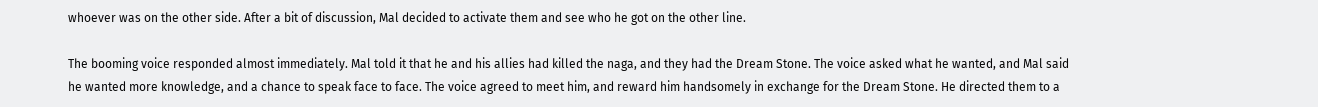whoever was on the other side. After a bit of discussion, Mal decided to activate them and see who he got on the other line.

The booming voice responded almost immediately. Mal told it that he and his allies had killed the naga, and they had the Dream Stone. The voice asked what he wanted, and Mal said he wanted more knowledge, and a chance to speak face to face. The voice agreed to meet him, and reward him handsomely in exchange for the Dream Stone. He directed them to a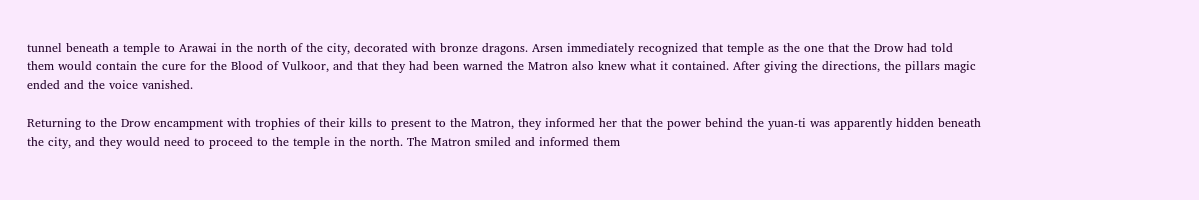tunnel beneath a temple to Arawai in the north of the city, decorated with bronze dragons. Arsen immediately recognized that temple as the one that the Drow had told them would contain the cure for the Blood of Vulkoor, and that they had been warned the Matron also knew what it contained. After giving the directions, the pillars magic ended and the voice vanished.

Returning to the Drow encampment with trophies of their kills to present to the Matron, they informed her that the power behind the yuan-ti was apparently hidden beneath the city, and they would need to proceed to the temple in the north. The Matron smiled and informed them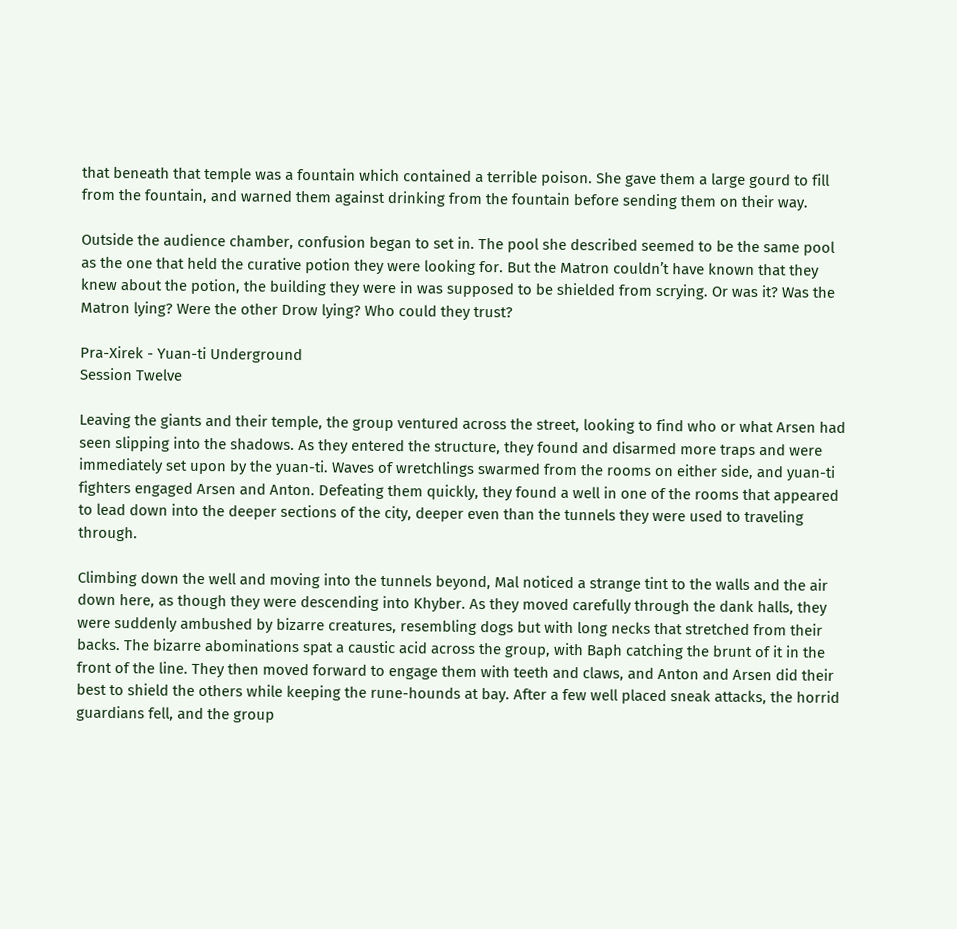that beneath that temple was a fountain which contained a terrible poison. She gave them a large gourd to fill from the fountain, and warned them against drinking from the fountain before sending them on their way.

Outside the audience chamber, confusion began to set in. The pool she described seemed to be the same pool as the one that held the curative potion they were looking for. But the Matron couldn’t have known that they knew about the potion, the building they were in was supposed to be shielded from scrying. Or was it? Was the Matron lying? Were the other Drow lying? Who could they trust?

Pra-Xirek - Yuan-ti Underground
Session Twelve

Leaving the giants and their temple, the group ventured across the street, looking to find who or what Arsen had seen slipping into the shadows. As they entered the structure, they found and disarmed more traps and were immediately set upon by the yuan-ti. Waves of wretchlings swarmed from the rooms on either side, and yuan-ti fighters engaged Arsen and Anton. Defeating them quickly, they found a well in one of the rooms that appeared to lead down into the deeper sections of the city, deeper even than the tunnels they were used to traveling through.

Climbing down the well and moving into the tunnels beyond, Mal noticed a strange tint to the walls and the air down here, as though they were descending into Khyber. As they moved carefully through the dank halls, they were suddenly ambushed by bizarre creatures, resembling dogs but with long necks that stretched from their backs. The bizarre abominations spat a caustic acid across the group, with Baph catching the brunt of it in the front of the line. They then moved forward to engage them with teeth and claws, and Anton and Arsen did their best to shield the others while keeping the rune-hounds at bay. After a few well placed sneak attacks, the horrid guardians fell, and the group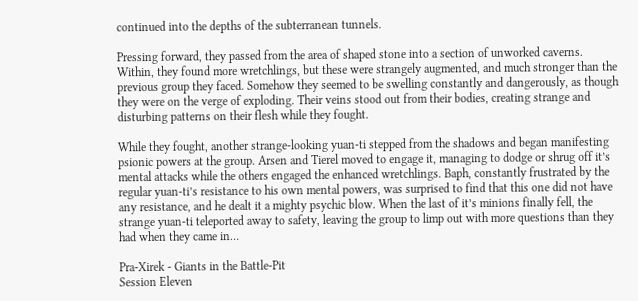continued into the depths of the subterranean tunnels.

Pressing forward, they passed from the area of shaped stone into a section of unworked caverns. Within, they found more wretchlings, but these were strangely augmented, and much stronger than the previous group they faced. Somehow they seemed to be swelling constantly and dangerously, as though they were on the verge of exploding. Their veins stood out from their bodies, creating strange and disturbing patterns on their flesh while they fought.

While they fought, another strange-looking yuan-ti stepped from the shadows and began manifesting psionic powers at the group. Arsen and Tierel moved to engage it, managing to dodge or shrug off it’s mental attacks while the others engaged the enhanced wretchlings. Baph, constantly frustrated by the regular yuan-ti’s resistance to his own mental powers, was surprised to find that this one did not have any resistance, and he dealt it a mighty psychic blow. When the last of it’s minions finally fell, the strange yuan-ti teleported away to safety, leaving the group to limp out with more questions than they had when they came in…

Pra-Xirek - Giants in the Battle-Pit
Session Eleven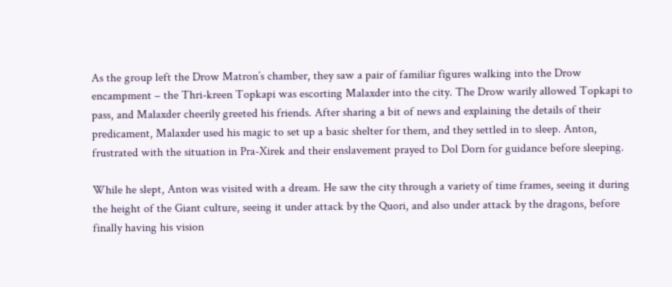As the group left the Drow Matron’s chamber, they saw a pair of familiar figures walking into the Drow encampment – the Thri-kreen Topkapi was escorting Malaxder into the city. The Drow warily allowed Topkapi to pass, and Malaxder cheerily greeted his friends. After sharing a bit of news and explaining the details of their predicament, Malaxder used his magic to set up a basic shelter for them, and they settled in to sleep. Anton, frustrated with the situation in Pra-Xirek and their enslavement prayed to Dol Dorn for guidance before sleeping.

While he slept, Anton was visited with a dream. He saw the city through a variety of time frames, seeing it during the height of the Giant culture, seeing it under attack by the Quori, and also under attack by the dragons, before finally having his vision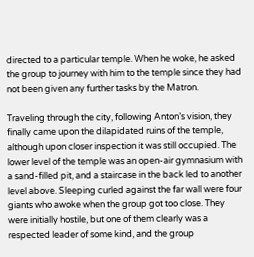directed to a particular temple. When he woke, he asked the group to journey with him to the temple since they had not been given any further tasks by the Matron.

Traveling through the city, following Anton’s vision, they finally came upon the dilapidated ruins of the temple, although upon closer inspection it was still occupied. The lower level of the temple was an open-air gymnasium with a sand-filled pit, and a staircase in the back led to another level above. Sleeping curled against the far wall were four giants who awoke when the group got too close. They were initially hostile, but one of them clearly was a respected leader of some kind, and the group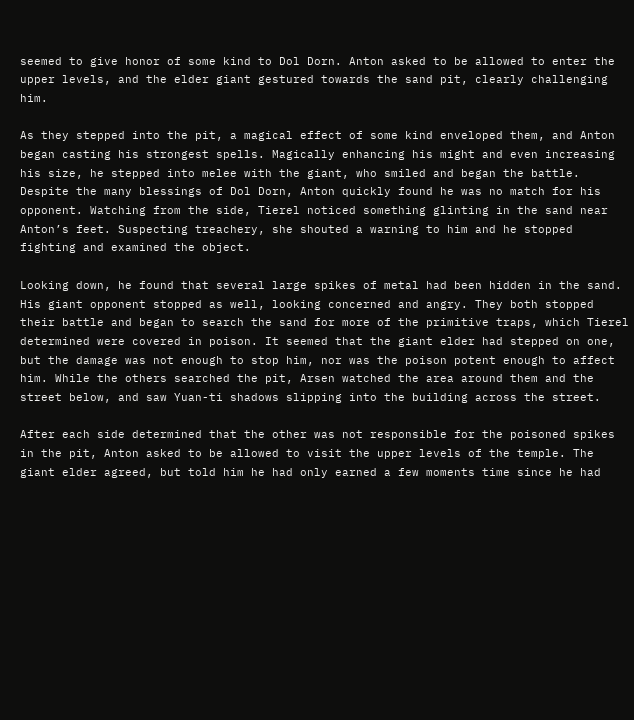seemed to give honor of some kind to Dol Dorn. Anton asked to be allowed to enter the upper levels, and the elder giant gestured towards the sand pit, clearly challenging him.

As they stepped into the pit, a magical effect of some kind enveloped them, and Anton began casting his strongest spells. Magically enhancing his might and even increasing his size, he stepped into melee with the giant, who smiled and began the battle. Despite the many blessings of Dol Dorn, Anton quickly found he was no match for his opponent. Watching from the side, Tierel noticed something glinting in the sand near Anton’s feet. Suspecting treachery, she shouted a warning to him and he stopped fighting and examined the object.

Looking down, he found that several large spikes of metal had been hidden in the sand. His giant opponent stopped as well, looking concerned and angry. They both stopped their battle and began to search the sand for more of the primitive traps, which Tierel determined were covered in poison. It seemed that the giant elder had stepped on one, but the damage was not enough to stop him, nor was the poison potent enough to affect him. While the others searched the pit, Arsen watched the area around them and the street below, and saw Yuan-ti shadows slipping into the building across the street.

After each side determined that the other was not responsible for the poisoned spikes in the pit, Anton asked to be allowed to visit the upper levels of the temple. The giant elder agreed, but told him he had only earned a few moments time since he had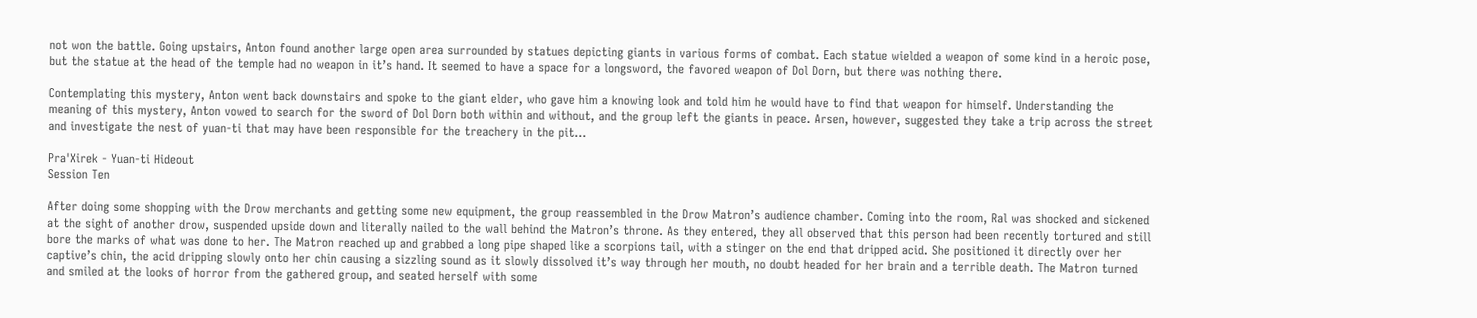not won the battle. Going upstairs, Anton found another large open area surrounded by statues depicting giants in various forms of combat. Each statue wielded a weapon of some kind in a heroic pose, but the statue at the head of the temple had no weapon in it’s hand. It seemed to have a space for a longsword, the favored weapon of Dol Dorn, but there was nothing there.

Contemplating this mystery, Anton went back downstairs and spoke to the giant elder, who gave him a knowing look and told him he would have to find that weapon for himself. Understanding the meaning of this mystery, Anton vowed to search for the sword of Dol Dorn both within and without, and the group left the giants in peace. Arsen, however, suggested they take a trip across the street and investigate the nest of yuan-ti that may have been responsible for the treachery in the pit…

Pra'Xirek - Yuan-ti Hideout
Session Ten

After doing some shopping with the Drow merchants and getting some new equipment, the group reassembled in the Drow Matron’s audience chamber. Coming into the room, Ral was shocked and sickened at the sight of another drow, suspended upside down and literally nailed to the wall behind the Matron’s throne. As they entered, they all observed that this person had been recently tortured and still bore the marks of what was done to her. The Matron reached up and grabbed a long pipe shaped like a scorpions tail, with a stinger on the end that dripped acid. She positioned it directly over her captive’s chin, the acid dripping slowly onto her chin causing a sizzling sound as it slowly dissolved it’s way through her mouth, no doubt headed for her brain and a terrible death. The Matron turned and smiled at the looks of horror from the gathered group, and seated herself with some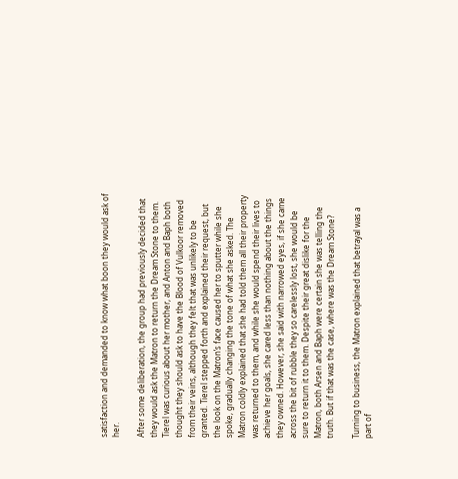satisfaction and demanded to know what boon they would ask of her.

After some deliberation, the group had previously decided that they would ask the Matron to return the Dream Stone to them. Tierel was curious about her mother, and Anton and Baph both thought they should ask to have the Blood of Vulkoor removed from their veins, although they felt that was unlikely to be granted. Tierel stepped forth and explained their request, but the look on the Matron’s face caused her to sputter while she spoke, gradually changing the tone of what she asked. The Matron coldly explained that she had told them all their property was returned to them, and while she would spend their lives to achieve her goals, she cared less than nothing about the things they owned. However, she said with narrowed eyes, if she came across the bit of rubble they so carelessly lost, she would be sure to return it to them. Despite their great dislike for the Matron, both Arsen and Baph were certain she was telling the truth. But if that was the case, where was the Dream Stone?

Turning to business, the Matron explained that betrayal was a part of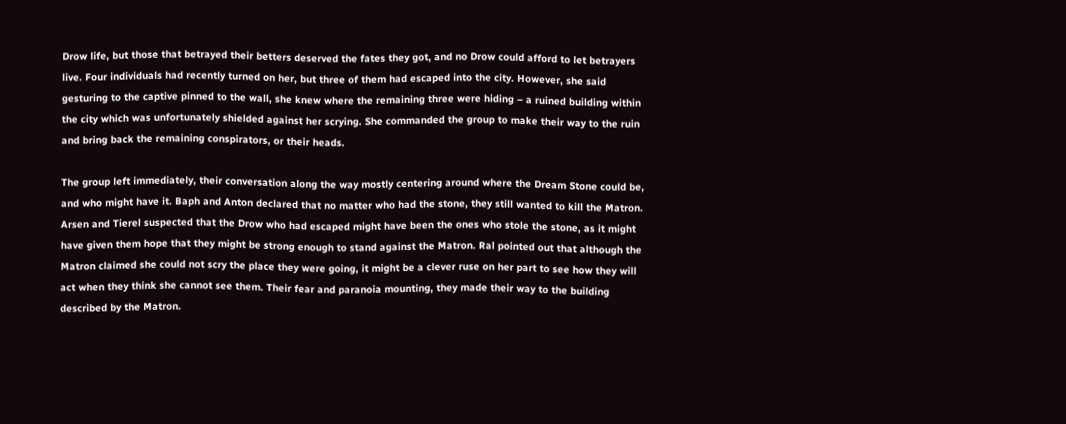Drow life, but those that betrayed their betters deserved the fates they got, and no Drow could afford to let betrayers live. Four individuals had recently turned on her, but three of them had escaped into the city. However, she said gesturing to the captive pinned to the wall, she knew where the remaining three were hiding – a ruined building within the city which was unfortunately shielded against her scrying. She commanded the group to make their way to the ruin and bring back the remaining conspirators, or their heads.

The group left immediately, their conversation along the way mostly centering around where the Dream Stone could be, and who might have it. Baph and Anton declared that no matter who had the stone, they still wanted to kill the Matron. Arsen and Tierel suspected that the Drow who had escaped might have been the ones who stole the stone, as it might have given them hope that they might be strong enough to stand against the Matron. Ral pointed out that although the Matron claimed she could not scry the place they were going, it might be a clever ruse on her part to see how they will act when they think she cannot see them. Their fear and paranoia mounting, they made their way to the building described by the Matron.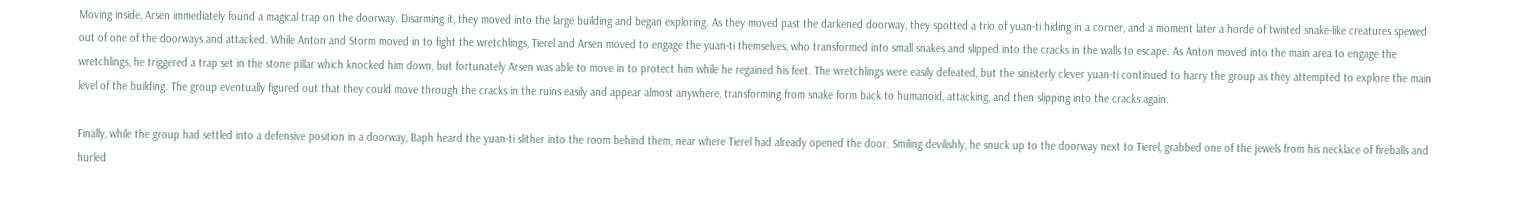Moving inside, Arsen immediately found a magical trap on the doorway. Disarming it, they moved into the large building and began exploring. As they moved past the darkened doorway, they spotted a trio of yuan-ti hiding in a corner, and a moment later a horde of twisted snake-like creatures spewed out of one of the doorways and attacked. While Anton and Storm moved in to fight the wretchlings, Tierel and Arsen moved to engage the yuan-ti themselves, who transformed into small snakes and slipped into the cracks in the walls to escape. As Anton moved into the main area to engage the wretchlings, he triggered a trap set in the stone pillar which knocked him down, but fortunately Arsen was able to move in to protect him while he regained his feet. The wretchlings were easily defeated, but the sinisterly clever yuan-ti continued to harry the group as they attempted to explore the main level of the building. The group eventually figured out that they could move through the cracks in the ruins easily and appear almost anywhere, transforming from snake form back to humanoid, attacking, and then slipping into the cracks again.

Finally, while the group had settled into a defensive position in a doorway, Baph heard the yuan-ti slither into the room behind them, near where Tierel had already opened the door. Smiling devilishly, he snuck up to the doorway next to Tierel, grabbed one of the jewels from his necklace of fireballs and hurled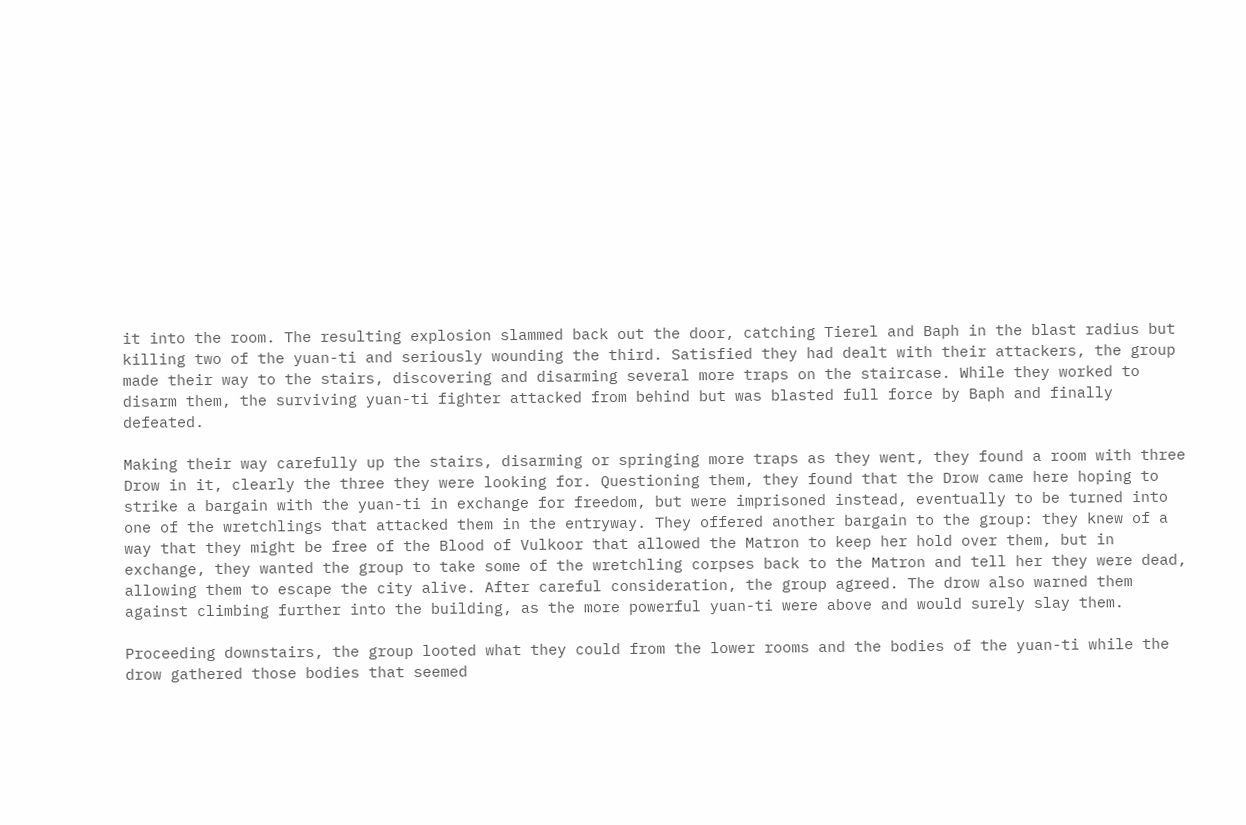it into the room. The resulting explosion slammed back out the door, catching Tierel and Baph in the blast radius but killing two of the yuan-ti and seriously wounding the third. Satisfied they had dealt with their attackers, the group made their way to the stairs, discovering and disarming several more traps on the staircase. While they worked to disarm them, the surviving yuan-ti fighter attacked from behind but was blasted full force by Baph and finally defeated.

Making their way carefully up the stairs, disarming or springing more traps as they went, they found a room with three Drow in it, clearly the three they were looking for. Questioning them, they found that the Drow came here hoping to strike a bargain with the yuan-ti in exchange for freedom, but were imprisoned instead, eventually to be turned into one of the wretchlings that attacked them in the entryway. They offered another bargain to the group: they knew of a way that they might be free of the Blood of Vulkoor that allowed the Matron to keep her hold over them, but in exchange, they wanted the group to take some of the wretchling corpses back to the Matron and tell her they were dead, allowing them to escape the city alive. After careful consideration, the group agreed. The drow also warned them against climbing further into the building, as the more powerful yuan-ti were above and would surely slay them.

Proceeding downstairs, the group looted what they could from the lower rooms and the bodies of the yuan-ti while the drow gathered those bodies that seemed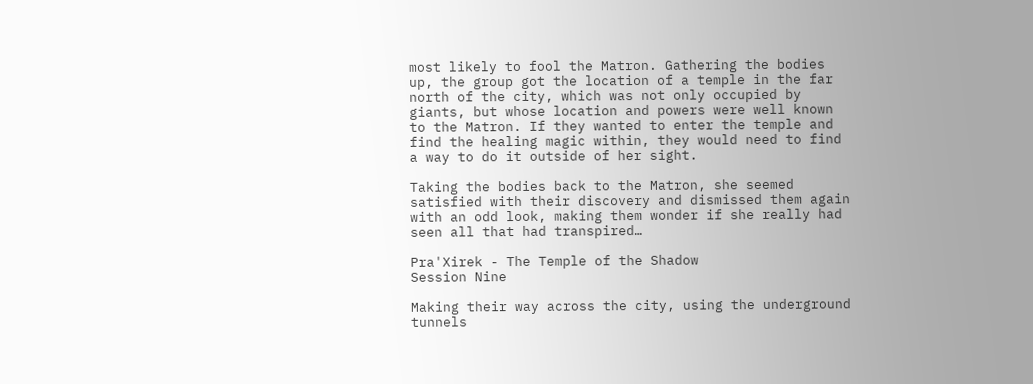most likely to fool the Matron. Gathering the bodies up, the group got the location of a temple in the far north of the city, which was not only occupied by giants, but whose location and powers were well known to the Matron. If they wanted to enter the temple and find the healing magic within, they would need to find a way to do it outside of her sight.

Taking the bodies back to the Matron, she seemed satisfied with their discovery and dismissed them again with an odd look, making them wonder if she really had seen all that had transpired…

Pra'Xirek - The Temple of the Shadow
Session Nine

Making their way across the city, using the underground tunnels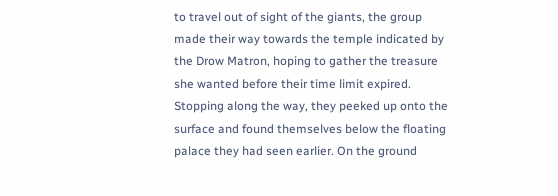to travel out of sight of the giants, the group made their way towards the temple indicated by the Drow Matron, hoping to gather the treasure she wanted before their time limit expired. Stopping along the way, they peeked up onto the surface and found themselves below the floating palace they had seen earlier. On the ground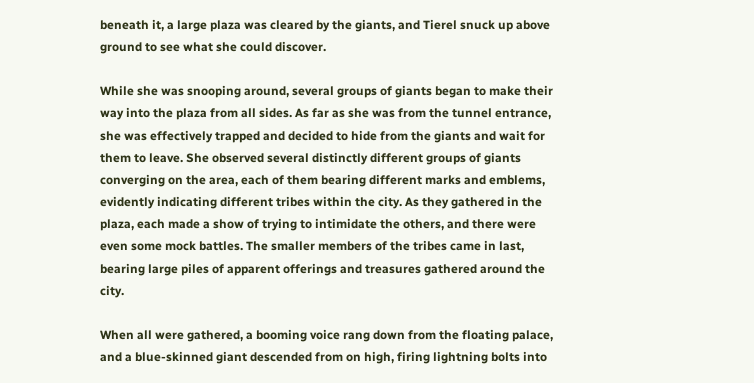beneath it, a large plaza was cleared by the giants, and Tierel snuck up above ground to see what she could discover.

While she was snooping around, several groups of giants began to make their way into the plaza from all sides. As far as she was from the tunnel entrance, she was effectively trapped and decided to hide from the giants and wait for them to leave. She observed several distinctly different groups of giants converging on the area, each of them bearing different marks and emblems, evidently indicating different tribes within the city. As they gathered in the plaza, each made a show of trying to intimidate the others, and there were even some mock battles. The smaller members of the tribes came in last, bearing large piles of apparent offerings and treasures gathered around the city.

When all were gathered, a booming voice rang down from the floating palace, and a blue-skinned giant descended from on high, firing lightning bolts into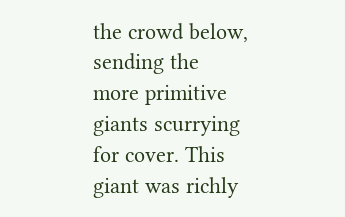the crowd below, sending the more primitive giants scurrying for cover. This giant was richly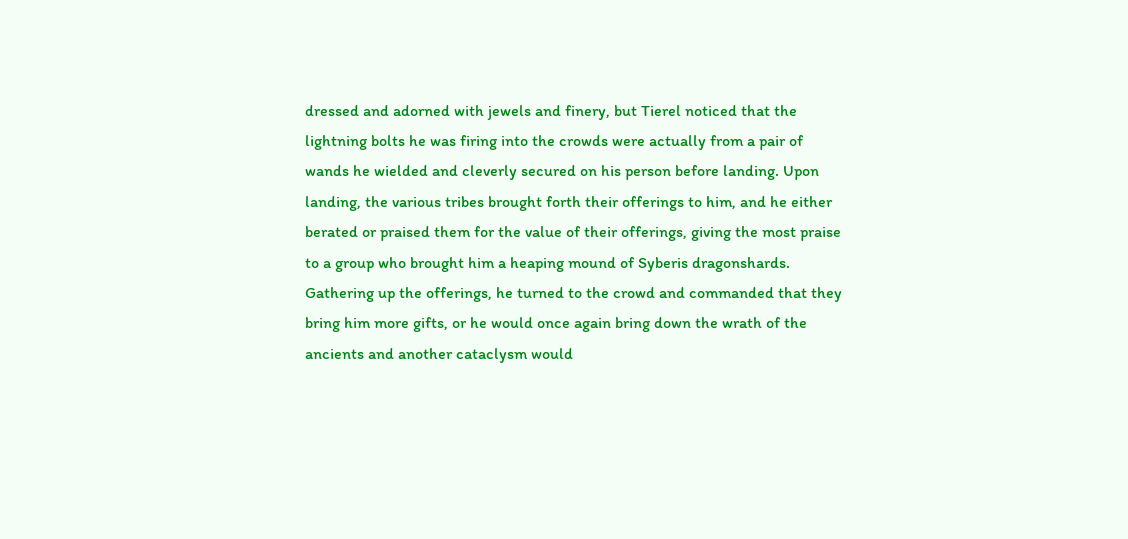dressed and adorned with jewels and finery, but Tierel noticed that the lightning bolts he was firing into the crowds were actually from a pair of wands he wielded and cleverly secured on his person before landing. Upon landing, the various tribes brought forth their offerings to him, and he either berated or praised them for the value of their offerings, giving the most praise to a group who brought him a heaping mound of Syberis dragonshards. Gathering up the offerings, he turned to the crowd and commanded that they bring him more gifts, or he would once again bring down the wrath of the ancients and another cataclysm would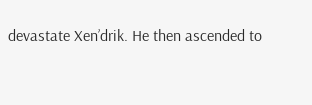devastate Xen’drik. He then ascended to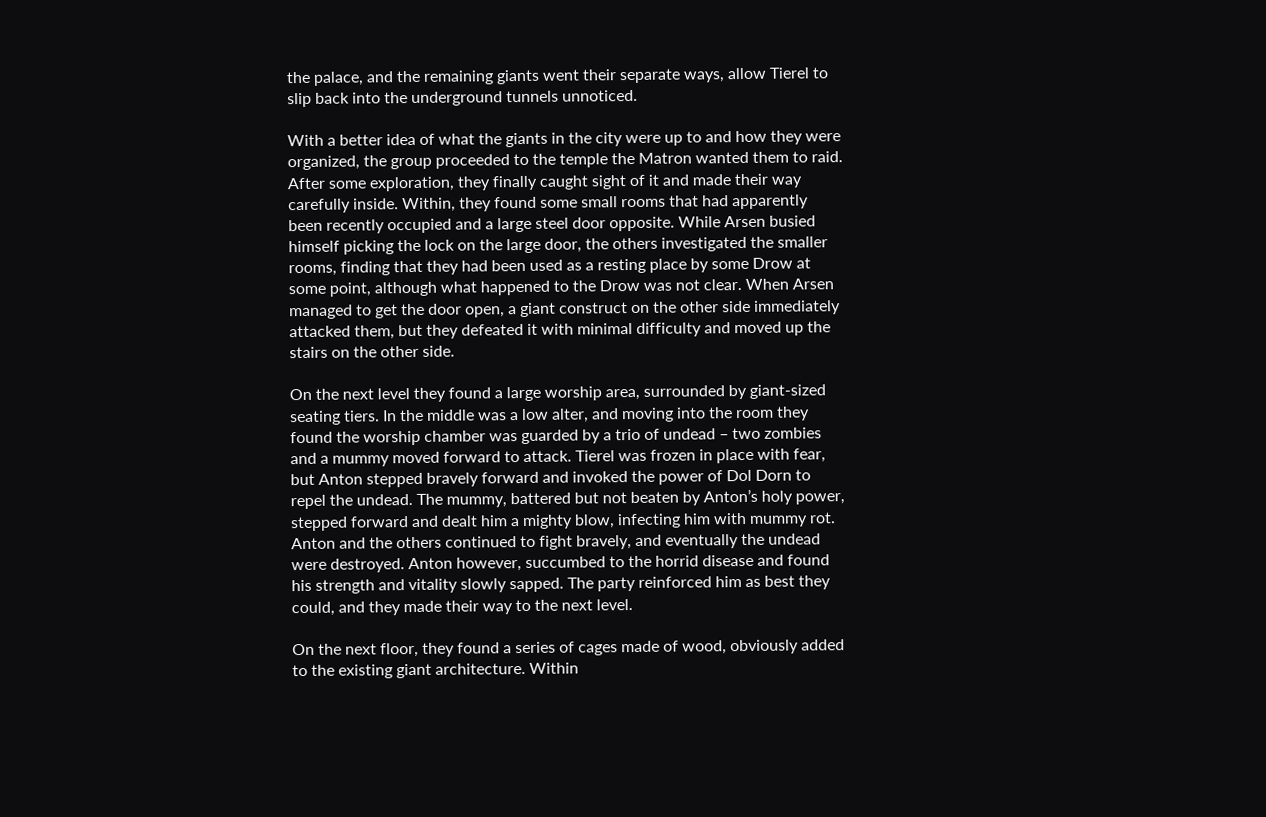the palace, and the remaining giants went their separate ways, allow Tierel to slip back into the underground tunnels unnoticed.

With a better idea of what the giants in the city were up to and how they were organized, the group proceeded to the temple the Matron wanted them to raid. After some exploration, they finally caught sight of it and made their way carefully inside. Within, they found some small rooms that had apparently been recently occupied and a large steel door opposite. While Arsen busied himself picking the lock on the large door, the others investigated the smaller rooms, finding that they had been used as a resting place by some Drow at some point, although what happened to the Drow was not clear. When Arsen managed to get the door open, a giant construct on the other side immediately attacked them, but they defeated it with minimal difficulty and moved up the stairs on the other side.

On the next level they found a large worship area, surrounded by giant-sized seating tiers. In the middle was a low alter, and moving into the room they found the worship chamber was guarded by a trio of undead – two zombies and a mummy moved forward to attack. Tierel was frozen in place with fear, but Anton stepped bravely forward and invoked the power of Dol Dorn to repel the undead. The mummy, battered but not beaten by Anton’s holy power, stepped forward and dealt him a mighty blow, infecting him with mummy rot. Anton and the others continued to fight bravely, and eventually the undead were destroyed. Anton however, succumbed to the horrid disease and found his strength and vitality slowly sapped. The party reinforced him as best they could, and they made their way to the next level.

On the next floor, they found a series of cages made of wood, obviously added to the existing giant architecture. Within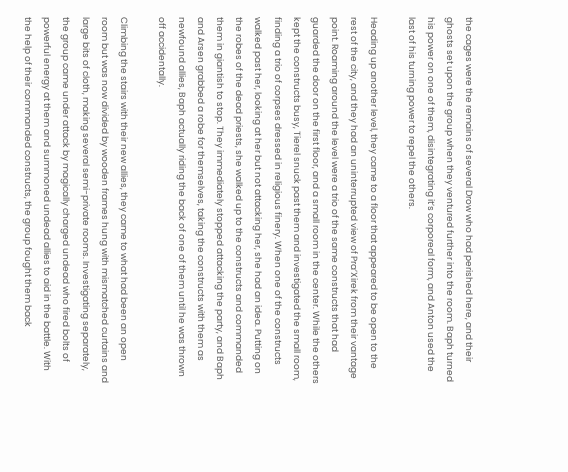the cages were the remains of several Drow who had perished here, and their ghosts set upon the group when they ventured further into the room. Baph turned his power on one of them, disintegrating it’s corporeal form, and Anton used the last of his turning power to repel the others.

Heading up another level, they came to a floor that appeared to be open to the rest of the city, and they had an uninterrupted view of Pra’Xirek from their vantage point. Roaming around the level were a trio of the same constructs that had guarded the door on the first floor, and a small room in the center. While the others kept the constructs busy, Tierel snuck past them and investigated the small room, finding a trio of corpses dressed in religious finery. When one of the constructs walked past her, looking at her but not attacking her, she had an idea. Putting on the robes of the dead priests, she walked up to the constructs and commanded them in giantish to stop. They immediately stopped attacking the party, and Baph and Arsen grabbed a robe for themselves, taking the constructs with them as newfound allies, Baph actually riding the back of one of them until he was thrown off accidentally.

Climbing the stairs with their new allies, they came to what had been an open room but was now divided by wooden frames hung with mismatched curtains and large bits of cloth, making several semi-private rooms. Investigating separately, the group came under attack by magically charged undead who fired bolts of powerful energy at them and summoned undead allies to aid in the battle. With the help of their commanded constructs, the group fought them back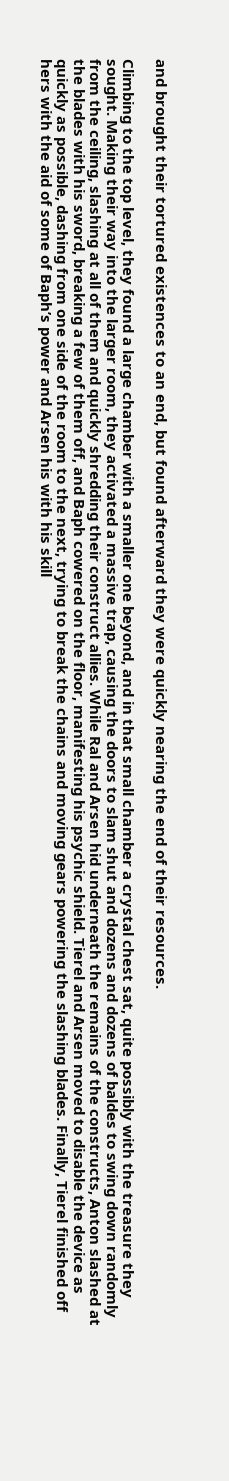and brought their tortured existences to an end, but found afterward they were quickly nearing the end of their resources.

Climbing to the top level, they found a large chamber with a smaller one beyond, and in that small chamber a crystal chest sat, quite possibly with the treasure they sought. Making their way into the larger room, they activated a massive trap, causing the doors to slam shut and dozens and dozens of baldes to swing down randomly from the ceiling, slashing at all of them and quickly shredding their construct allies. While Ral and Arsen hid underneath the remains of the constructs, Anton slashed at the blades with his sword, breaking a few of them off, and Baph cowered on the floor, manifesting his psychic shield. Tierel and Arsen moved to disable the device as quickly as possible, dashing from one side of the room to the next, trying to break the chains and moving gears powering the slashing blades. Finally, Tierel finished off hers with the aid of some of Baph’s power and Arsen his with his skill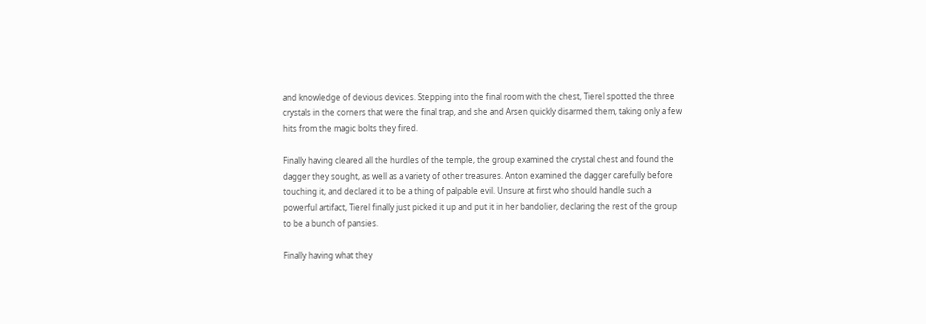and knowledge of devious devices. Stepping into the final room with the chest, Tierel spotted the three crystals in the corners that were the final trap, and she and Arsen quickly disarmed them, taking only a few hits from the magic bolts they fired.

Finally having cleared all the hurdles of the temple, the group examined the crystal chest and found the dagger they sought, as well as a variety of other treasures. Anton examined the dagger carefully before touching it, and declared it to be a thing of palpable evil. Unsure at first who should handle such a powerful artifact, Tierel finally just picked it up and put it in her bandolier, declaring the rest of the group to be a bunch of pansies.

Finally having what they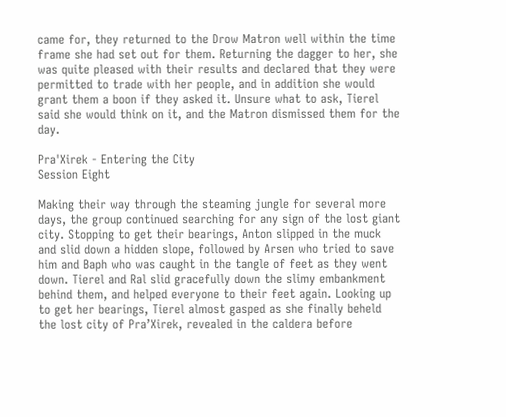came for, they returned to the Drow Matron well within the time frame she had set out for them. Returning the dagger to her, she was quite pleased with their results and declared that they were permitted to trade with her people, and in addition she would grant them a boon if they asked it. Unsure what to ask, Tierel said she would think on it, and the Matron dismissed them for the day.

Pra'Xirek - Entering the City
Session Eight

Making their way through the steaming jungle for several more days, the group continued searching for any sign of the lost giant city. Stopping to get their bearings, Anton slipped in the muck and slid down a hidden slope, followed by Arsen who tried to save him and Baph who was caught in the tangle of feet as they went down. Tierel and Ral slid gracefully down the slimy embankment behind them, and helped everyone to their feet again. Looking up to get her bearings, Tierel almost gasped as she finally beheld the lost city of Pra’Xirek, revealed in the caldera before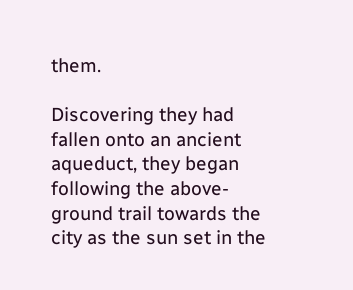them.

Discovering they had fallen onto an ancient aqueduct, they began following the above-ground trail towards the city as the sun set in the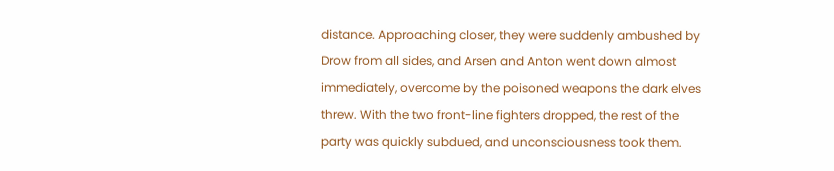distance. Approaching closer, they were suddenly ambushed by Drow from all sides, and Arsen and Anton went down almost immediately, overcome by the poisoned weapons the dark elves threw. With the two front-line fighters dropped, the rest of the party was quickly subdued, and unconsciousness took them.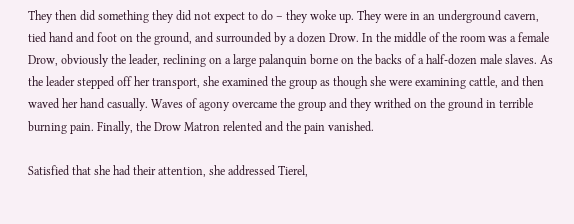They then did something they did not expect to do – they woke up. They were in an underground cavern, tied hand and foot on the ground, and surrounded by a dozen Drow. In the middle of the room was a female Drow, obviously the leader, reclining on a large palanquin borne on the backs of a half-dozen male slaves. As the leader stepped off her transport, she examined the group as though she were examining cattle, and then waved her hand casually. Waves of agony overcame the group and they writhed on the ground in terrible burning pain. Finally, the Drow Matron relented and the pain vanished.

Satisfied that she had their attention, she addressed Tierel,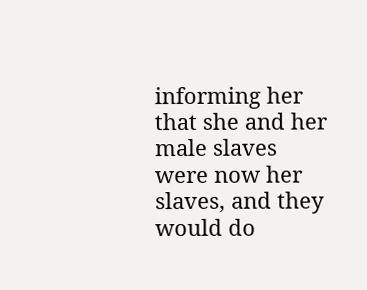informing her that she and her male slaves were now her slaves, and they would do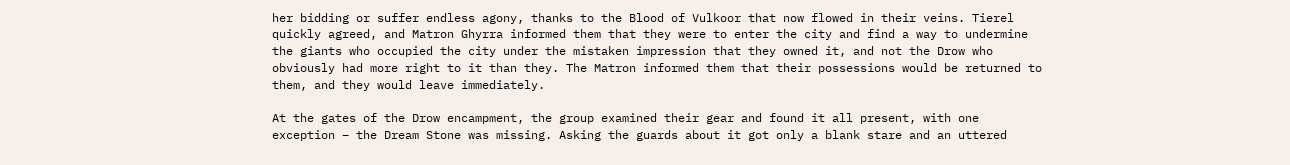her bidding or suffer endless agony, thanks to the Blood of Vulkoor that now flowed in their veins. Tierel quickly agreed, and Matron Ghyrra informed them that they were to enter the city and find a way to undermine the giants who occupied the city under the mistaken impression that they owned it, and not the Drow who obviously had more right to it than they. The Matron informed them that their possessions would be returned to them, and they would leave immediately.

At the gates of the Drow encampment, the group examined their gear and found it all present, with one exception – the Dream Stone was missing. Asking the guards about it got only a blank stare and an uttered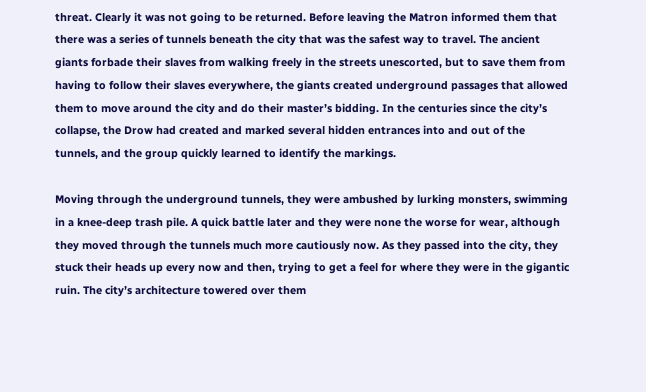threat. Clearly it was not going to be returned. Before leaving the Matron informed them that there was a series of tunnels beneath the city that was the safest way to travel. The ancient giants forbade their slaves from walking freely in the streets unescorted, but to save them from having to follow their slaves everywhere, the giants created underground passages that allowed them to move around the city and do their master’s bidding. In the centuries since the city’s collapse, the Drow had created and marked several hidden entrances into and out of the tunnels, and the group quickly learned to identify the markings.

Moving through the underground tunnels, they were ambushed by lurking monsters, swimming in a knee-deep trash pile. A quick battle later and they were none the worse for wear, although they moved through the tunnels much more cautiously now. As they passed into the city, they stuck their heads up every now and then, trying to get a feel for where they were in the gigantic ruin. The city’s architecture towered over them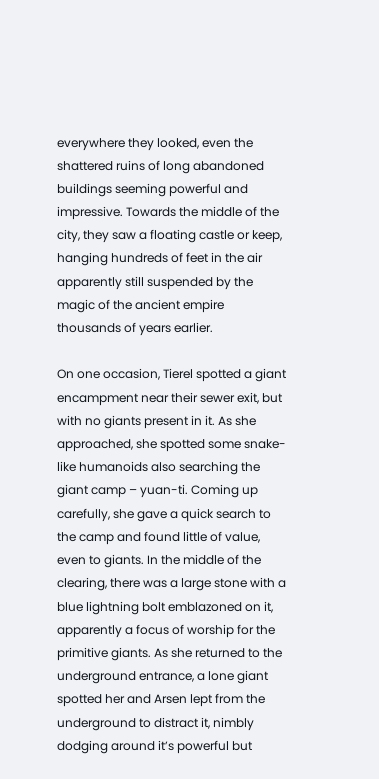everywhere they looked, even the shattered ruins of long abandoned buildings seeming powerful and impressive. Towards the middle of the city, they saw a floating castle or keep, hanging hundreds of feet in the air apparently still suspended by the magic of the ancient empire thousands of years earlier.

On one occasion, Tierel spotted a giant encampment near their sewer exit, but with no giants present in it. As she approached, she spotted some snake-like humanoids also searching the giant camp – yuan-ti. Coming up carefully, she gave a quick search to the camp and found little of value, even to giants. In the middle of the clearing, there was a large stone with a blue lightning bolt emblazoned on it, apparently a focus of worship for the primitive giants. As she returned to the underground entrance, a lone giant spotted her and Arsen lept from the underground to distract it, nimbly dodging around it’s powerful but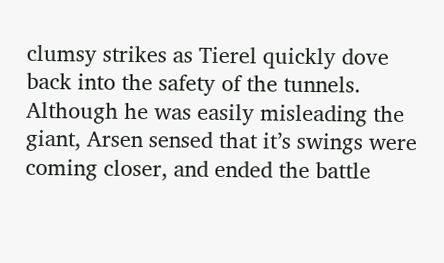clumsy strikes as Tierel quickly dove back into the safety of the tunnels. Although he was easily misleading the giant, Arsen sensed that it’s swings were coming closer, and ended the battle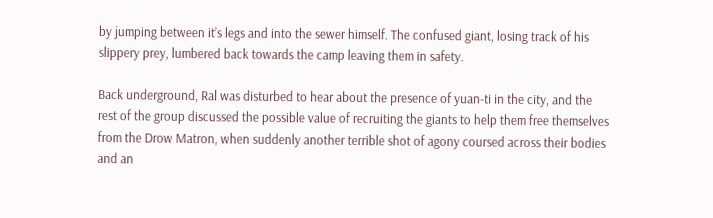by jumping between it’s legs and into the sewer himself. The confused giant, losing track of his slippery prey, lumbered back towards the camp leaving them in safety.

Back underground, Ral was disturbed to hear about the presence of yuan-ti in the city, and the rest of the group discussed the possible value of recruiting the giants to help them free themselves from the Drow Matron, when suddenly another terrible shot of agony coursed across their bodies and an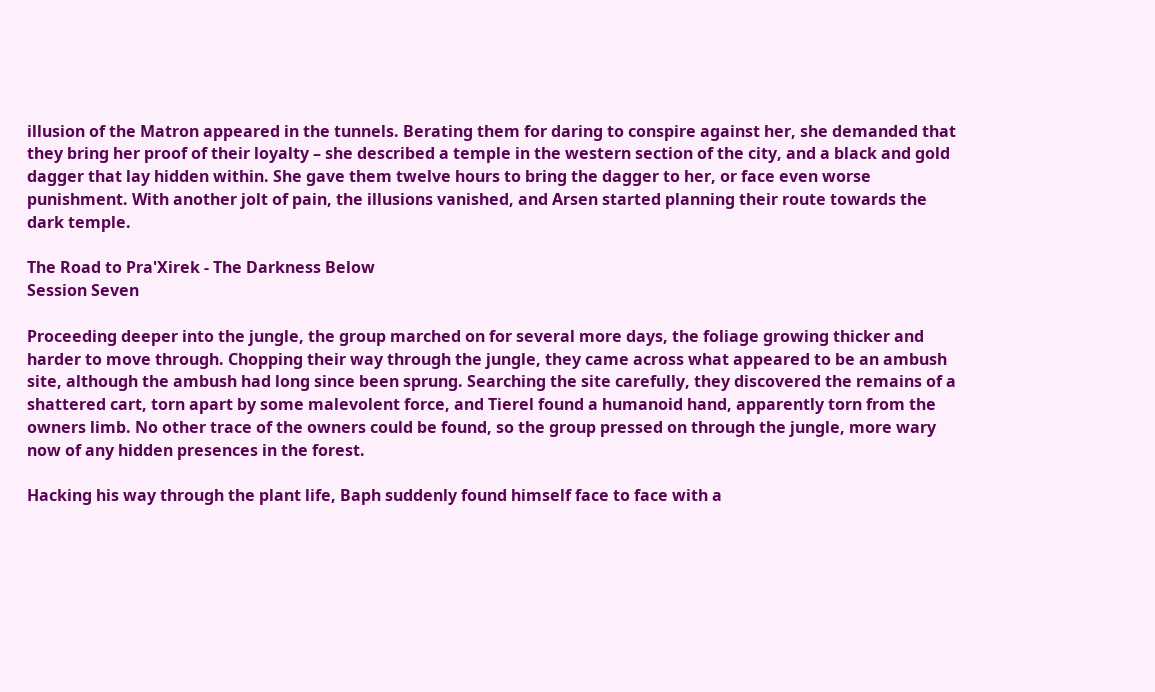illusion of the Matron appeared in the tunnels. Berating them for daring to conspire against her, she demanded that they bring her proof of their loyalty – she described a temple in the western section of the city, and a black and gold dagger that lay hidden within. She gave them twelve hours to bring the dagger to her, or face even worse punishment. With another jolt of pain, the illusions vanished, and Arsen started planning their route towards the dark temple.

The Road to Pra'Xirek - The Darkness Below
Session Seven

Proceeding deeper into the jungle, the group marched on for several more days, the foliage growing thicker and harder to move through. Chopping their way through the jungle, they came across what appeared to be an ambush site, although the ambush had long since been sprung. Searching the site carefully, they discovered the remains of a shattered cart, torn apart by some malevolent force, and Tierel found a humanoid hand, apparently torn from the owners limb. No other trace of the owners could be found, so the group pressed on through the jungle, more wary now of any hidden presences in the forest.

Hacking his way through the plant life, Baph suddenly found himself face to face with a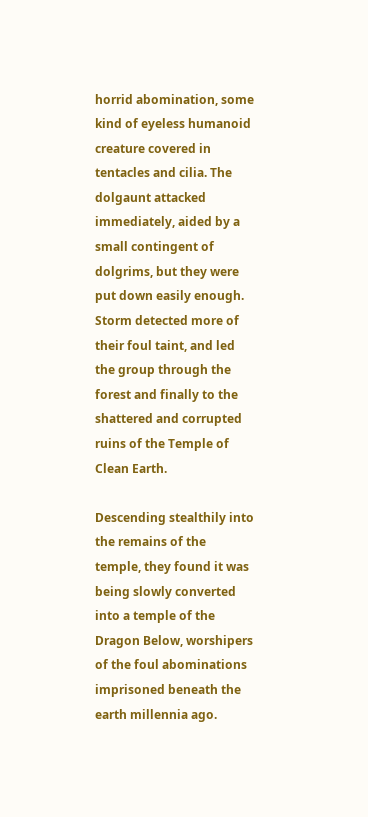horrid abomination, some kind of eyeless humanoid creature covered in tentacles and cilia. The dolgaunt attacked immediately, aided by a small contingent of dolgrims, but they were put down easily enough. Storm detected more of their foul taint, and led the group through the forest and finally to the shattered and corrupted ruins of the Temple of Clean Earth.

Descending stealthily into the remains of the temple, they found it was being slowly converted into a temple of the Dragon Below, worshipers of the foul abominations imprisoned beneath the earth millennia ago.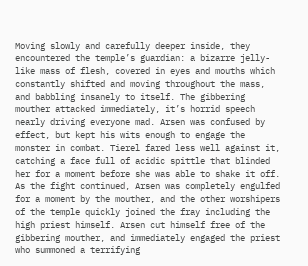Moving slowly and carefully deeper inside, they encountered the temple’s guardian: a bizarre jelly-like mass of flesh, covered in eyes and mouths which constantly shifted and moving throughout the mass, and babbling insanely to itself. The gibbering mouther attacked immediately, it’s horrid speech nearly driving everyone mad. Arsen was confused by effect, but kept his wits enough to engage the monster in combat. Tierel fared less well against it, catching a face full of acidic spittle that blinded her for a moment before she was able to shake it off. As the fight continued, Arsen was completely engulfed for a moment by the mouther, and the other worshipers of the temple quickly joined the fray including the high priest himself. Arsen cut himself free of the gibbering mouther, and immediately engaged the priest who summoned a terrifying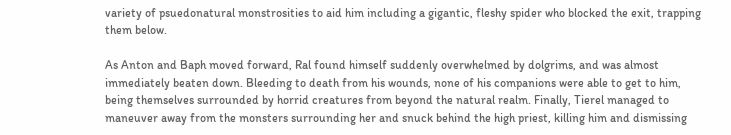variety of psuedonatural monstrosities to aid him including a gigantic, fleshy spider who blocked the exit, trapping them below.

As Anton and Baph moved forward, Ral found himself suddenly overwhelmed by dolgrims, and was almost immediately beaten down. Bleeding to death from his wounds, none of his companions were able to get to him, being themselves surrounded by horrid creatures from beyond the natural realm. Finally, Tierel managed to maneuver away from the monsters surrounding her and snuck behind the high priest, killing him and dismissing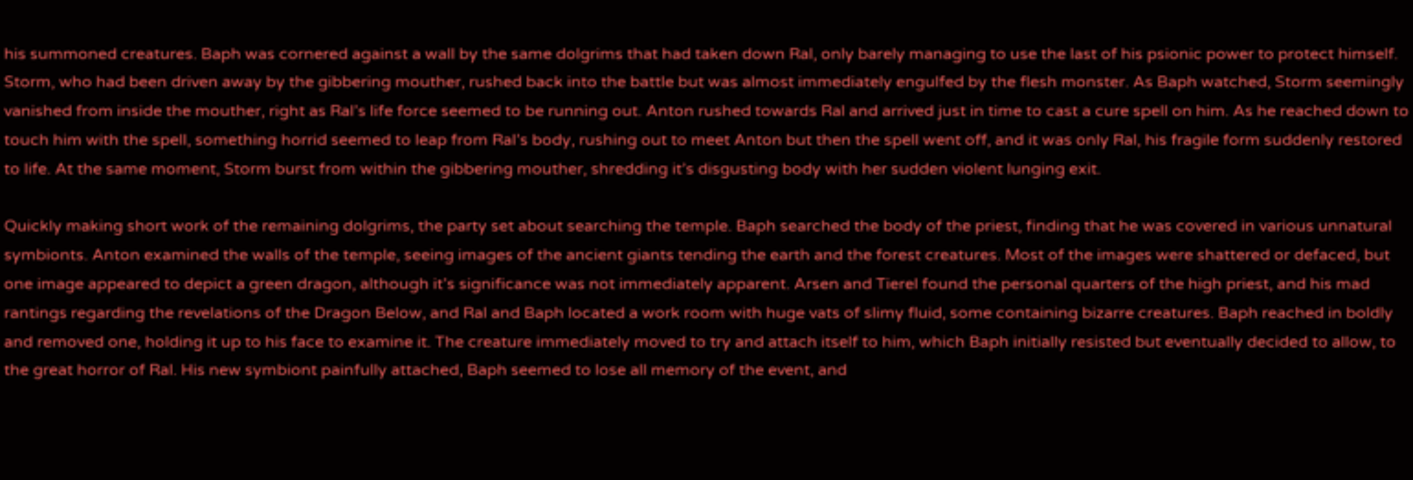his summoned creatures. Baph was cornered against a wall by the same dolgrims that had taken down Ral, only barely managing to use the last of his psionic power to protect himself. Storm, who had been driven away by the gibbering mouther, rushed back into the battle but was almost immediately engulfed by the flesh monster. As Baph watched, Storm seemingly vanished from inside the mouther, right as Ral’s life force seemed to be running out. Anton rushed towards Ral and arrived just in time to cast a cure spell on him. As he reached down to touch him with the spell, something horrid seemed to leap from Ral’s body, rushing out to meet Anton but then the spell went off, and it was only Ral, his fragile form suddenly restored to life. At the same moment, Storm burst from within the gibbering mouther, shredding it’s disgusting body with her sudden violent lunging exit.

Quickly making short work of the remaining dolgrims, the party set about searching the temple. Baph searched the body of the priest, finding that he was covered in various unnatural symbionts. Anton examined the walls of the temple, seeing images of the ancient giants tending the earth and the forest creatures. Most of the images were shattered or defaced, but one image appeared to depict a green dragon, although it’s significance was not immediately apparent. Arsen and Tierel found the personal quarters of the high priest, and his mad rantings regarding the revelations of the Dragon Below, and Ral and Baph located a work room with huge vats of slimy fluid, some containing bizarre creatures. Baph reached in boldly and removed one, holding it up to his face to examine it. The creature immediately moved to try and attach itself to him, which Baph initially resisted but eventually decided to allow, to the great horror of Ral. His new symbiont painfully attached, Baph seemed to lose all memory of the event, and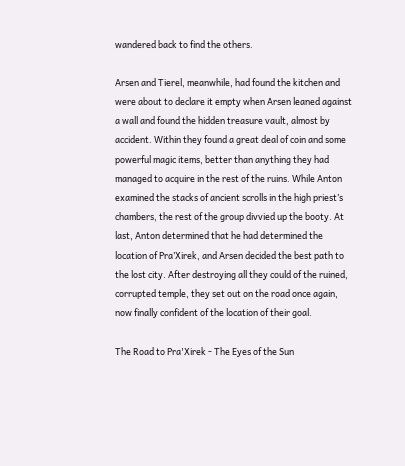wandered back to find the others.

Arsen and Tierel, meanwhile, had found the kitchen and were about to declare it empty when Arsen leaned against a wall and found the hidden treasure vault, almost by accident. Within they found a great deal of coin and some powerful magic items, better than anything they had managed to acquire in the rest of the ruins. While Anton examined the stacks of ancient scrolls in the high priest’s chambers, the rest of the group divvied up the booty. At last, Anton determined that he had determined the location of Pra’Xirek, and Arsen decided the best path to the lost city. After destroying all they could of the ruined, corrupted temple, they set out on the road once again, now finally confident of the location of their goal.

The Road to Pra'Xirek - The Eyes of the Sun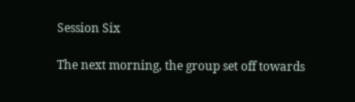Session Six

The next morning, the group set off towards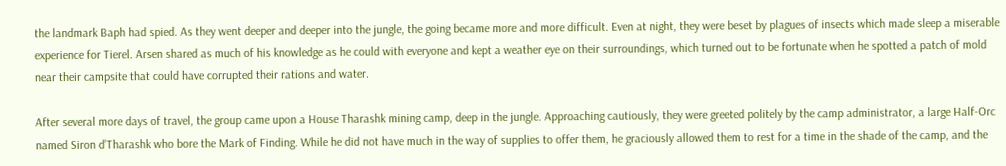the landmark Baph had spied. As they went deeper and deeper into the jungle, the going became more and more difficult. Even at night, they were beset by plagues of insects which made sleep a miserable experience for Tierel. Arsen shared as much of his knowledge as he could with everyone and kept a weather eye on their surroundings, which turned out to be fortunate when he spotted a patch of mold near their campsite that could have corrupted their rations and water.

After several more days of travel, the group came upon a House Tharashk mining camp, deep in the jungle. Approaching cautiously, they were greeted politely by the camp administrator, a large Half-Orc named Siron d’Tharashk who bore the Mark of Finding. While he did not have much in the way of supplies to offer them, he graciously allowed them to rest for a time in the shade of the camp, and the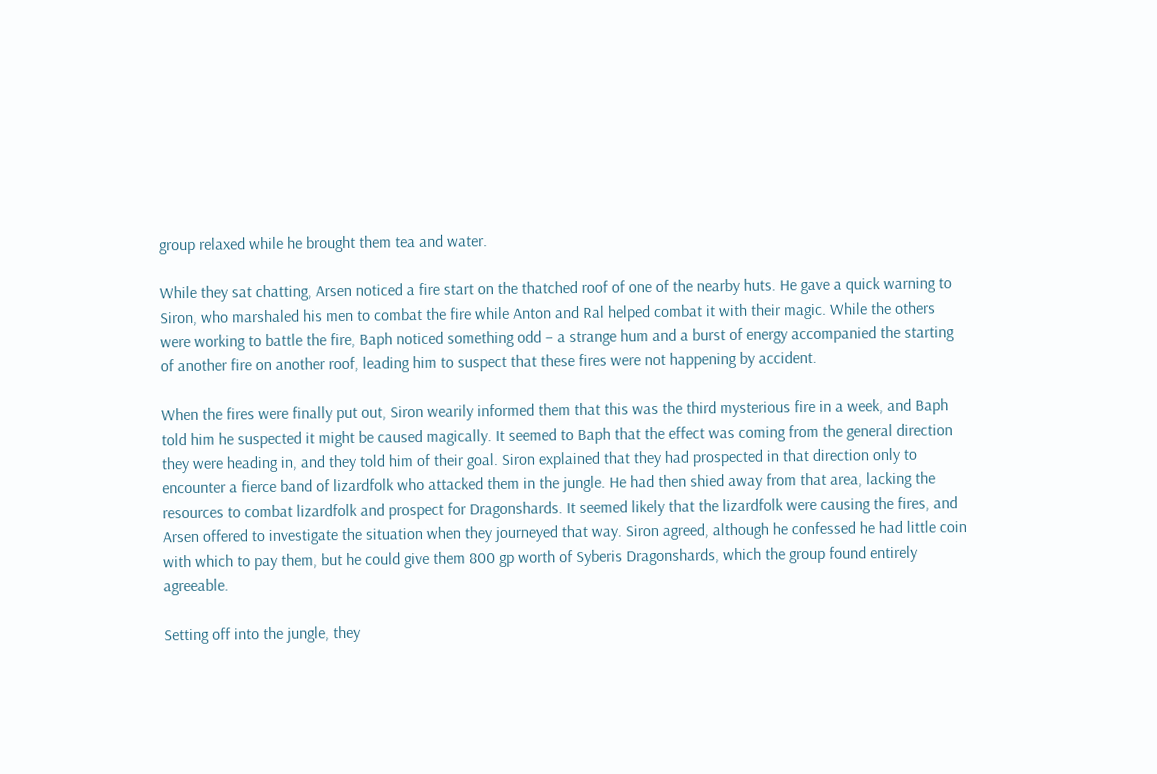group relaxed while he brought them tea and water.

While they sat chatting, Arsen noticed a fire start on the thatched roof of one of the nearby huts. He gave a quick warning to Siron, who marshaled his men to combat the fire while Anton and Ral helped combat it with their magic. While the others were working to battle the fire, Baph noticed something odd – a strange hum and a burst of energy accompanied the starting of another fire on another roof, leading him to suspect that these fires were not happening by accident.

When the fires were finally put out, Siron wearily informed them that this was the third mysterious fire in a week, and Baph told him he suspected it might be caused magically. It seemed to Baph that the effect was coming from the general direction they were heading in, and they told him of their goal. Siron explained that they had prospected in that direction only to encounter a fierce band of lizardfolk who attacked them in the jungle. He had then shied away from that area, lacking the resources to combat lizardfolk and prospect for Dragonshards. It seemed likely that the lizardfolk were causing the fires, and Arsen offered to investigate the situation when they journeyed that way. Siron agreed, although he confessed he had little coin with which to pay them, but he could give them 800 gp worth of Syberis Dragonshards, which the group found entirely agreeable.

Setting off into the jungle, they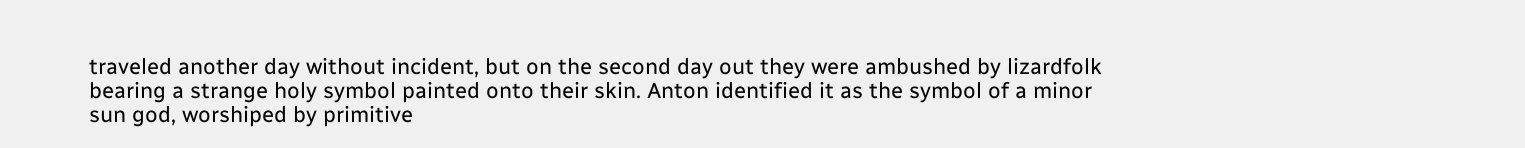traveled another day without incident, but on the second day out they were ambushed by lizardfolk bearing a strange holy symbol painted onto their skin. Anton identified it as the symbol of a minor sun god, worshiped by primitive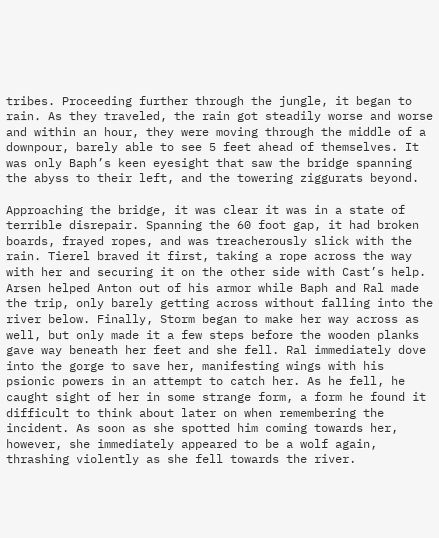tribes. Proceeding further through the jungle, it began to rain. As they traveled, the rain got steadily worse and worse and within an hour, they were moving through the middle of a downpour, barely able to see 5 feet ahead of themselves. It was only Baph’s keen eyesight that saw the bridge spanning the abyss to their left, and the towering ziggurats beyond.

Approaching the bridge, it was clear it was in a state of terrible disrepair. Spanning the 60 foot gap, it had broken boards, frayed ropes, and was treacherously slick with the rain. Tierel braved it first, taking a rope across the way with her and securing it on the other side with Cast’s help. Arsen helped Anton out of his armor while Baph and Ral made the trip, only barely getting across without falling into the river below. Finally, Storm began to make her way across as well, but only made it a few steps before the wooden planks gave way beneath her feet and she fell. Ral immediately dove into the gorge to save her, manifesting wings with his psionic powers in an attempt to catch her. As he fell, he caught sight of her in some strange form, a form he found it difficult to think about later on when remembering the incident. As soon as she spotted him coming towards her, however, she immediately appeared to be a wolf again, thrashing violently as she fell towards the river.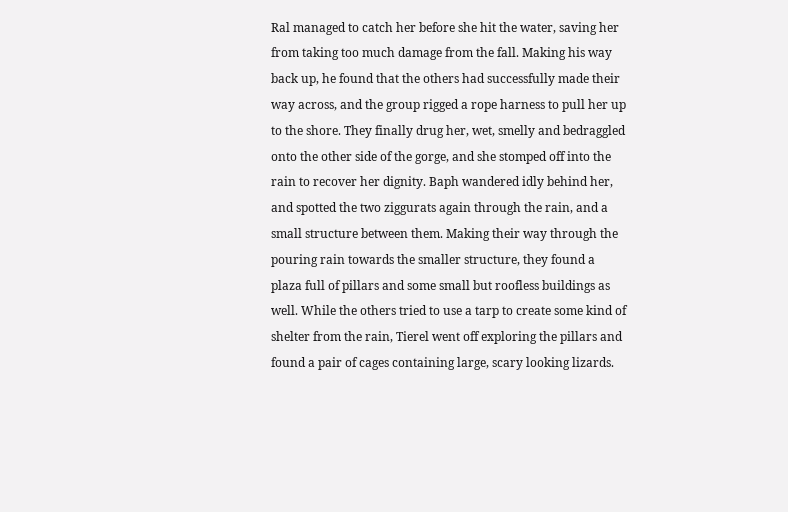Ral managed to catch her before she hit the water, saving her from taking too much damage from the fall. Making his way back up, he found that the others had successfully made their way across, and the group rigged a rope harness to pull her up to the shore. They finally drug her, wet, smelly and bedraggled onto the other side of the gorge, and she stomped off into the rain to recover her dignity. Baph wandered idly behind her, and spotted the two ziggurats again through the rain, and a small structure between them. Making their way through the pouring rain towards the smaller structure, they found a plaza full of pillars and some small but roofless buildings as well. While the others tried to use a tarp to create some kind of shelter from the rain, Tierel went off exploring the pillars and found a pair of cages containing large, scary looking lizards.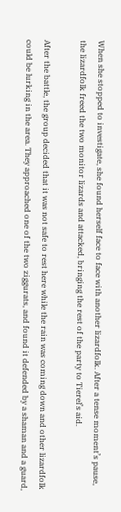When she stopped to investigate, she found herself face to face with another lizardfolk. After a tense moment’s pause, the lizardfolk freed the two monitor lizards and attacked, bringing the rest of the party to Tierel’s aid.

After the battle, the group decided that it was not safe to rest here while the rain was coming down and other lizardfolk could be lurking in the area. They approached one of the two ziggurats, and found it defended by a shaman and a guard,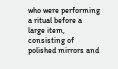who were performing a ritual before a large item, consisting of polished mirrors and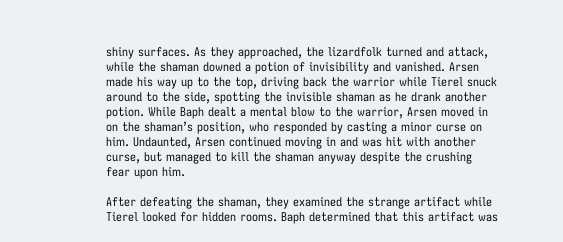shiny surfaces. As they approached, the lizardfolk turned and attack, while the shaman downed a potion of invisibility and vanished. Arsen made his way up to the top, driving back the warrior while Tierel snuck around to the side, spotting the invisible shaman as he drank another potion. While Baph dealt a mental blow to the warrior, Arsen moved in on the shaman’s position, who responded by casting a minor curse on him. Undaunted, Arsen continued moving in and was hit with another curse, but managed to kill the shaman anyway despite the crushing fear upon him.

After defeating the shaman, they examined the strange artifact while Tierel looked for hidden rooms. Baph determined that this artifact was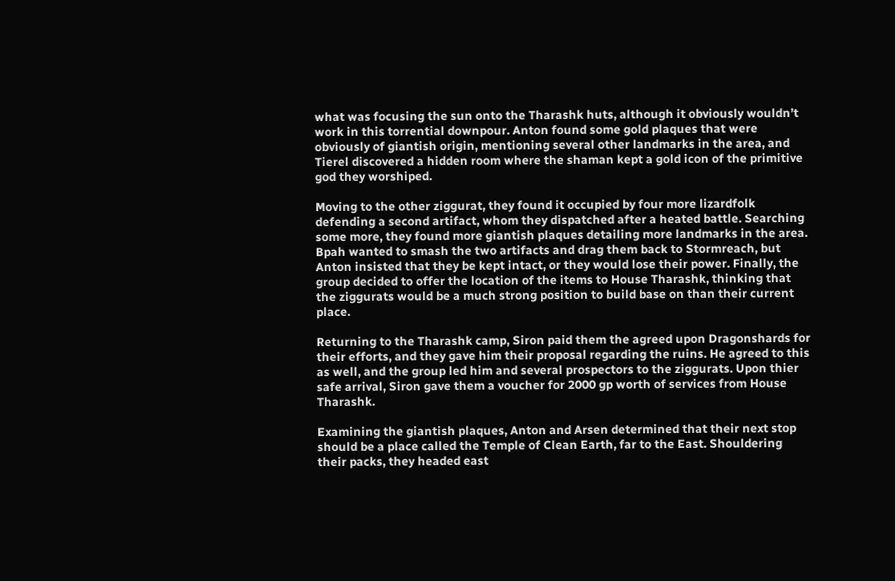what was focusing the sun onto the Tharashk huts, although it obviously wouldn’t work in this torrential downpour. Anton found some gold plaques that were obviously of giantish origin, mentioning several other landmarks in the area, and Tierel discovered a hidden room where the shaman kept a gold icon of the primitive god they worshiped.

Moving to the other ziggurat, they found it occupied by four more lizardfolk defending a second artifact, whom they dispatched after a heated battle. Searching some more, they found more giantish plaques detailing more landmarks in the area. Bpah wanted to smash the two artifacts and drag them back to Stormreach, but Anton insisted that they be kept intact, or they would lose their power. Finally, the group decided to offer the location of the items to House Tharashk, thinking that the ziggurats would be a much strong position to build base on than their current place.

Returning to the Tharashk camp, Siron paid them the agreed upon Dragonshards for their efforts, and they gave him their proposal regarding the ruins. He agreed to this as well, and the group led him and several prospectors to the ziggurats. Upon thier safe arrival, Siron gave them a voucher for 2000 gp worth of services from House Tharashk.

Examining the giantish plaques, Anton and Arsen determined that their next stop should be a place called the Temple of Clean Earth, far to the East. Shouldering their packs, they headed east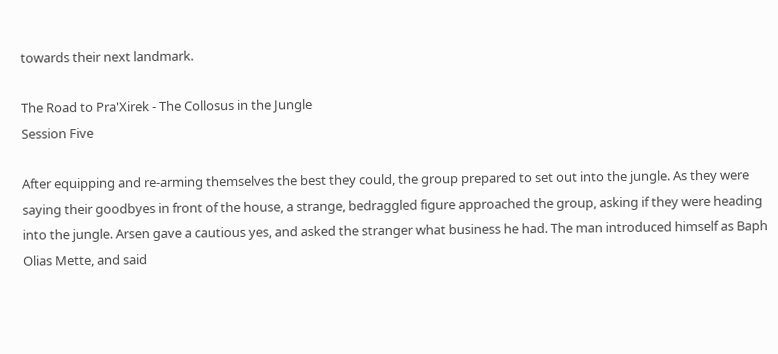towards their next landmark.

The Road to Pra'Xirek - The Collosus in the Jungle
Session Five

After equipping and re-arming themselves the best they could, the group prepared to set out into the jungle. As they were saying their goodbyes in front of the house, a strange, bedraggled figure approached the group, asking if they were heading into the jungle. Arsen gave a cautious yes, and asked the stranger what business he had. The man introduced himself as Baph Olias Mette, and said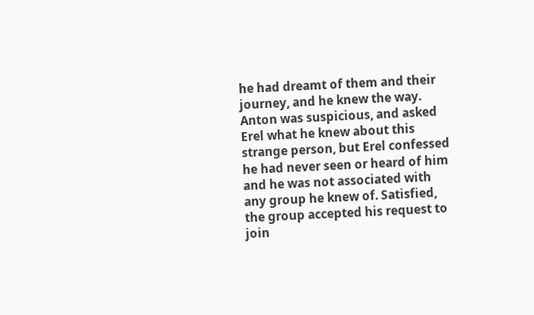he had dreamt of them and their journey, and he knew the way. Anton was suspicious, and asked Erel what he knew about this strange person, but Erel confessed he had never seen or heard of him and he was not associated with any group he knew of. Satisfied, the group accepted his request to join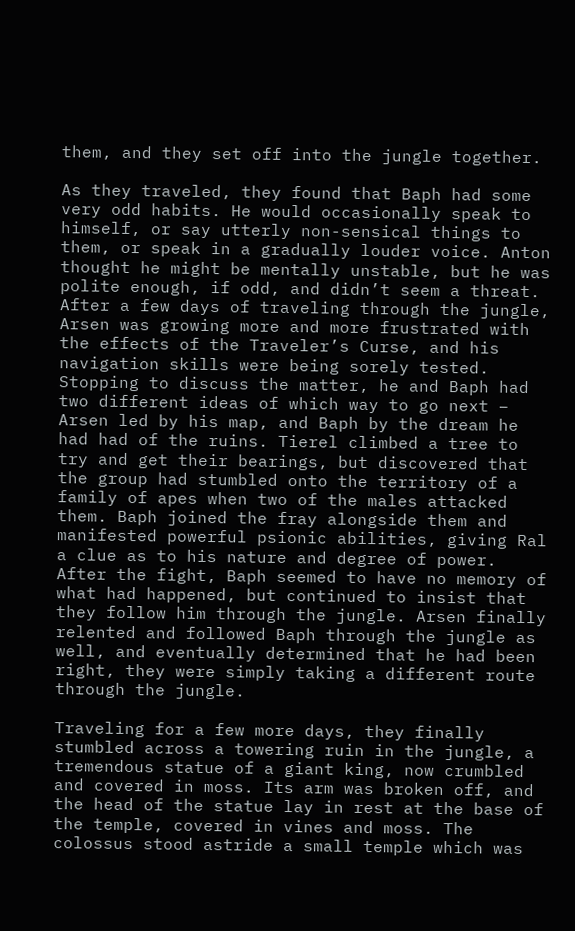them, and they set off into the jungle together.

As they traveled, they found that Baph had some very odd habits. He would occasionally speak to himself, or say utterly non-sensical things to them, or speak in a gradually louder voice. Anton thought he might be mentally unstable, but he was polite enough, if odd, and didn’t seem a threat. After a few days of traveling through the jungle, Arsen was growing more and more frustrated with the effects of the Traveler’s Curse, and his navigation skills were being sorely tested. Stopping to discuss the matter, he and Baph had two different ideas of which way to go next – Arsen led by his map, and Baph by the dream he had had of the ruins. Tierel climbed a tree to try and get their bearings, but discovered that the group had stumbled onto the territory of a family of apes when two of the males attacked them. Baph joined the fray alongside them and manifested powerful psionic abilities, giving Ral a clue as to his nature and degree of power. After the fight, Baph seemed to have no memory of what had happened, but continued to insist that they follow him through the jungle. Arsen finally relented and followed Baph through the jungle as well, and eventually determined that he had been right, they were simply taking a different route through the jungle.

Traveling for a few more days, they finally stumbled across a towering ruin in the jungle, a tremendous statue of a giant king, now crumbled and covered in moss. Its arm was broken off, and the head of the statue lay in rest at the base of the temple, covered in vines and moss. The colossus stood astride a small temple which was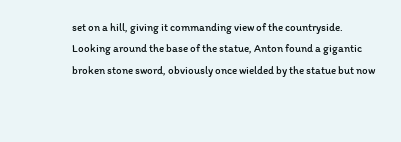set on a hill, giving it commanding view of the countryside. Looking around the base of the statue, Anton found a gigantic broken stone sword, obviously once wielded by the statue but now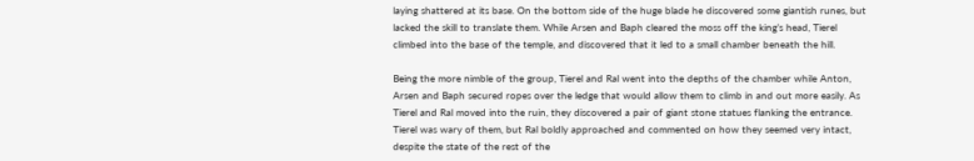laying shattered at its base. On the bottom side of the huge blade he discovered some giantish runes, but lacked the skill to translate them. While Arsen and Baph cleared the moss off the king’s head, Tierel climbed into the base of the temple, and discovered that it led to a small chamber beneath the hill.

Being the more nimble of the group, Tierel and Ral went into the depths of the chamber while Anton, Arsen and Baph secured ropes over the ledge that would allow them to climb in and out more easily. As Tierel and Ral moved into the ruin, they discovered a pair of giant stone statues flanking the entrance. Tierel was wary of them, but Ral boldly approached and commented on how they seemed very intact, despite the state of the rest of the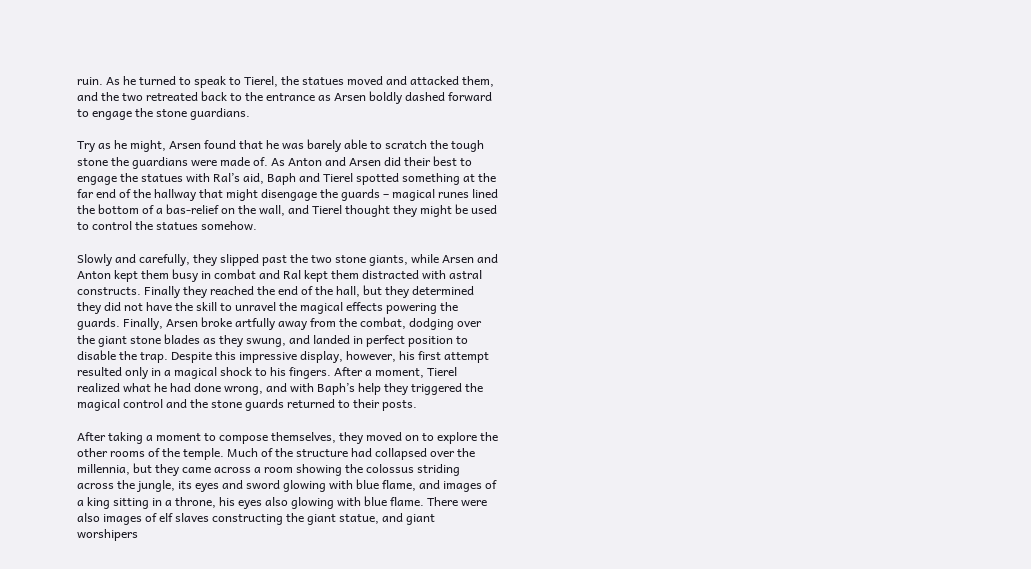ruin. As he turned to speak to Tierel, the statues moved and attacked them, and the two retreated back to the entrance as Arsen boldly dashed forward to engage the stone guardians.

Try as he might, Arsen found that he was barely able to scratch the tough stone the guardians were made of. As Anton and Arsen did their best to engage the statues with Ral’s aid, Baph and Tierel spotted something at the far end of the hallway that might disengage the guards – magical runes lined the bottom of a bas-relief on the wall, and Tierel thought they might be used to control the statues somehow.

Slowly and carefully, they slipped past the two stone giants, while Arsen and Anton kept them busy in combat and Ral kept them distracted with astral constructs. Finally they reached the end of the hall, but they determined they did not have the skill to unravel the magical effects powering the guards. Finally, Arsen broke artfully away from the combat, dodging over the giant stone blades as they swung, and landed in perfect position to disable the trap. Despite this impressive display, however, his first attempt resulted only in a magical shock to his fingers. After a moment, Tierel realized what he had done wrong, and with Baph’s help they triggered the magical control and the stone guards returned to their posts.

After taking a moment to compose themselves, they moved on to explore the other rooms of the temple. Much of the structure had collapsed over the millennia, but they came across a room showing the colossus striding across the jungle, its eyes and sword glowing with blue flame, and images of a king sitting in a throne, his eyes also glowing with blue flame. There were also images of elf slaves constructing the giant statue, and giant worshipers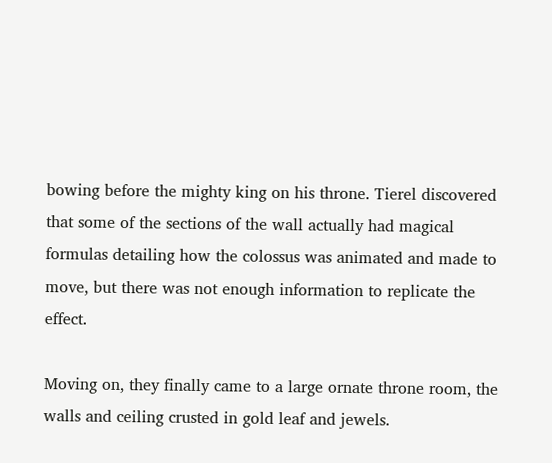bowing before the mighty king on his throne. Tierel discovered that some of the sections of the wall actually had magical formulas detailing how the colossus was animated and made to move, but there was not enough information to replicate the effect.

Moving on, they finally came to a large ornate throne room, the walls and ceiling crusted in gold leaf and jewels.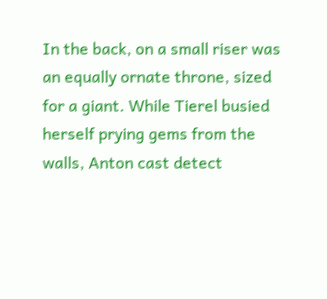In the back, on a small riser was an equally ornate throne, sized for a giant. While Tierel busied herself prying gems from the walls, Anton cast detect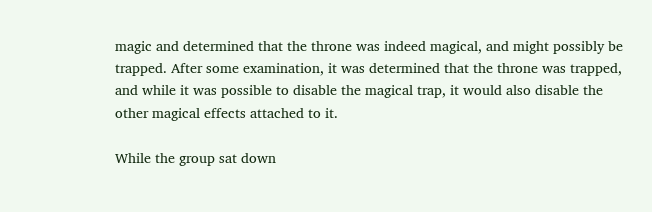magic and determined that the throne was indeed magical, and might possibly be trapped. After some examination, it was determined that the throne was trapped, and while it was possible to disable the magical trap, it would also disable the other magical effects attached to it.

While the group sat down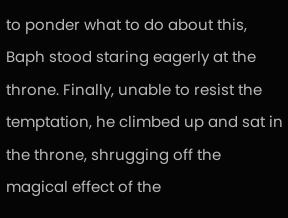to ponder what to do about this, Baph stood staring eagerly at the throne. Finally, unable to resist the temptation, he climbed up and sat in the throne, shrugging off the magical effect of the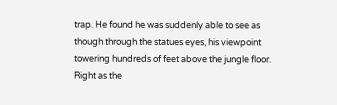trap. He found he was suddenly able to see as though through the statues eyes, his viewpoint towering hundreds of feet above the jungle floor. Right as the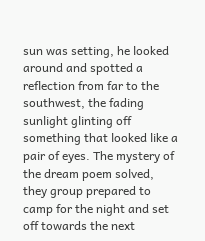sun was setting, he looked around and spotted a reflection from far to the southwest, the fading sunlight glinting off something that looked like a pair of eyes. The mystery of the dream poem solved, they group prepared to camp for the night and set off towards the next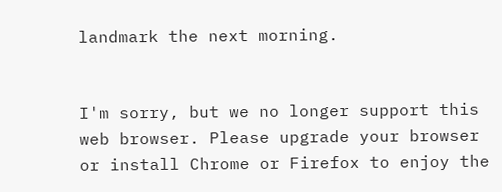landmark the next morning.


I'm sorry, but we no longer support this web browser. Please upgrade your browser or install Chrome or Firefox to enjoy the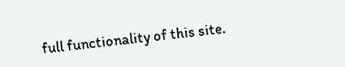full functionality of this site.